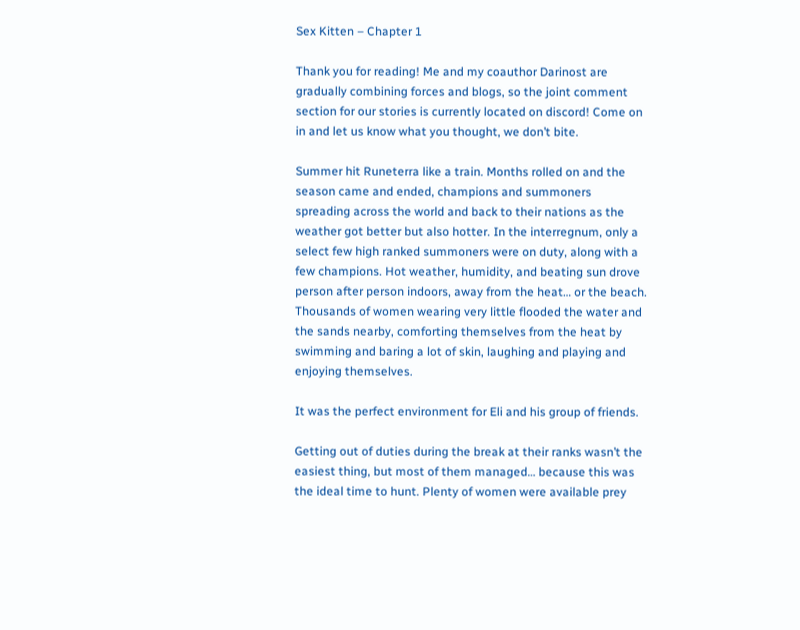Sex Kitten – Chapter 1

Thank you for reading! Me and my coauthor Darinost are gradually combining forces and blogs, so the joint comment section for our stories is currently located on discord! Come on in and let us know what you thought, we don’t bite.

Summer hit Runeterra like a train. Months rolled on and the season came and ended, champions and summoners spreading across the world and back to their nations as the weather got better but also hotter. In the interregnum, only a select few high ranked summoners were on duty, along with a few champions. Hot weather, humidity, and beating sun drove person after person indoors, away from the heat… or the beach. Thousands of women wearing very little flooded the water and the sands nearby, comforting themselves from the heat by swimming and baring a lot of skin, laughing and playing and enjoying themselves.

It was the perfect environment for Eli and his group of friends.

Getting out of duties during the break at their ranks wasn’t the easiest thing, but most of them managed… because this was the ideal time to hunt. Plenty of women were available prey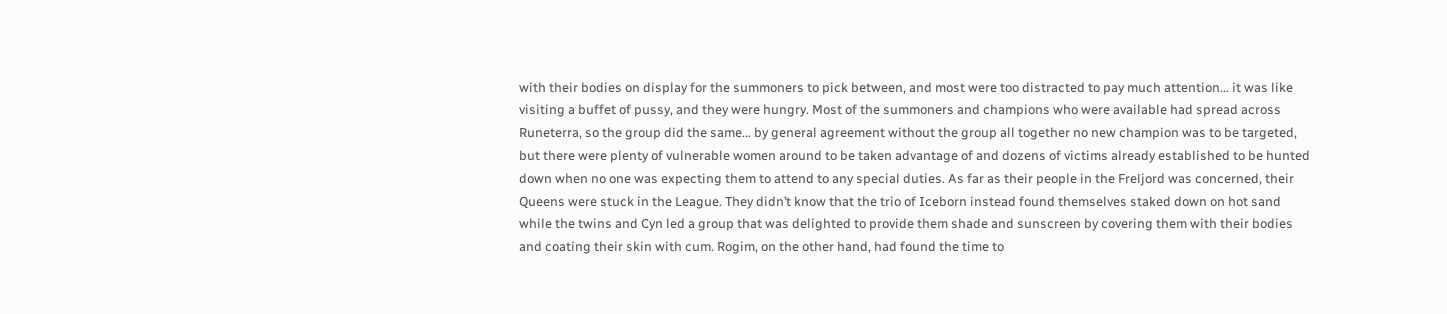with their bodies on display for the summoners to pick between, and most were too distracted to pay much attention… it was like visiting a buffet of pussy, and they were hungry. Most of the summoners and champions who were available had spread across Runeterra, so the group did the same… by general agreement without the group all together no new champion was to be targeted, but there were plenty of vulnerable women around to be taken advantage of and dozens of victims already established to be hunted down when no one was expecting them to attend to any special duties. As far as their people in the Freljord was concerned, their Queens were stuck in the League. They didn’t know that the trio of Iceborn instead found themselves staked down on hot sand while the twins and Cyn led a group that was delighted to provide them shade and sunscreen by covering them with their bodies and coating their skin with cum. Rogim, on the other hand, had found the time to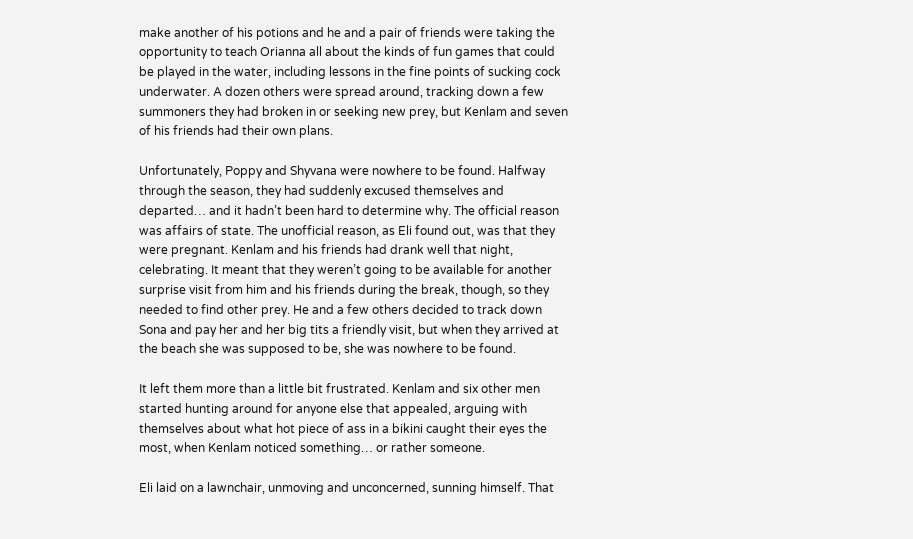make another of his potions and he and a pair of friends were taking the opportunity to teach Orianna all about the kinds of fun games that could be played in the water, including lessons in the fine points of sucking cock underwater. A dozen others were spread around, tracking down a few summoners they had broken in or seeking new prey, but Kenlam and seven of his friends had their own plans.

Unfortunately, Poppy and Shyvana were nowhere to be found. Halfway through the season, they had suddenly excused themselves and departed… and it hadn’t been hard to determine why. The official reason was affairs of state. The unofficial reason, as Eli found out, was that they were pregnant. Kenlam and his friends had drank well that night, celebrating. It meant that they weren’t going to be available for another surprise visit from him and his friends during the break, though, so they needed to find other prey. He and a few others decided to track down Sona and pay her and her big tits a friendly visit, but when they arrived at the beach she was supposed to be, she was nowhere to be found.

It left them more than a little bit frustrated. Kenlam and six other men started hunting around for anyone else that appealed, arguing with themselves about what hot piece of ass in a bikini caught their eyes the most, when Kenlam noticed something… or rather someone.

Eli laid on a lawnchair, unmoving and unconcerned, sunning himself. That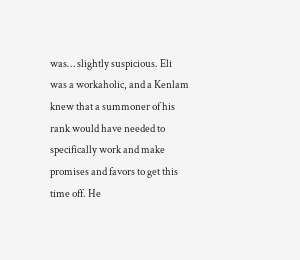was… slightly suspicious. Eli was a workaholic, and a Kenlam knew that a summoner of his rank would have needed to specifically work and make promises and favors to get this time off. He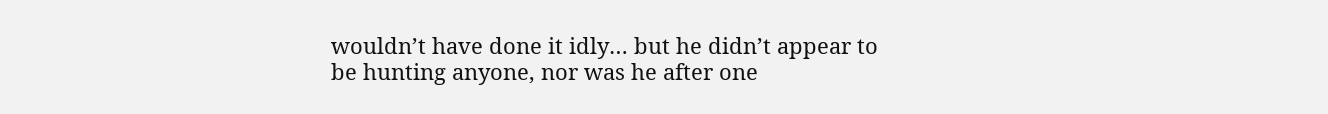wouldn’t have done it idly… but he didn’t appear to be hunting anyone, nor was he after one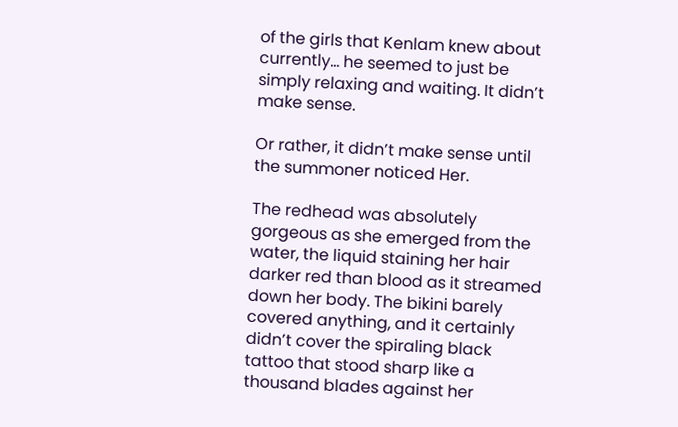of the girls that Kenlam knew about currently… he seemed to just be simply relaxing and waiting. It didn’t make sense.

Or rather, it didn’t make sense until the summoner noticed Her.

The redhead was absolutely gorgeous as she emerged from the water, the liquid staining her hair darker red than blood as it streamed down her body. The bikini barely covered anything, and it certainly didn’t cover the spiraling black tattoo that stood sharp like a thousand blades against her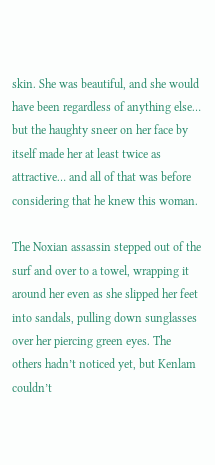skin. She was beautiful, and she would have been regardless of anything else… but the haughty sneer on her face by itself made her at least twice as attractive… and all of that was before considering that he knew this woman.

The Noxian assassin stepped out of the surf and over to a towel, wrapping it around her even as she slipped her feet into sandals, pulling down sunglasses over her piercing green eyes. The others hadn’t noticed yet, but Kenlam couldn’t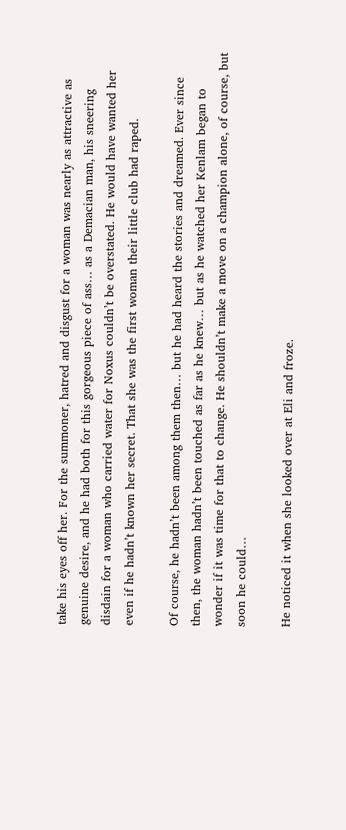take his eyes off her. For the summoner, hatred and disgust for a woman was nearly as attractive as genuine desire, and he had both for this gorgeous piece of ass… as a Demacian man, his sneering disdain for a woman who carried water for Noxus couldn’t be overstated. He would have wanted her even if he hadn’t known her secret. That she was the first woman their little club had raped.

Of course, he hadn’t been among them then… but he had heard the stories and dreamed. Ever since then, the woman hadn’t been touched as far as he knew… but as he watched her Kenlam began to wonder if it was time for that to change. He shouldn’t make a move on a champion alone, of course, but soon he could…

He noticed it when she looked over at Eli and froze.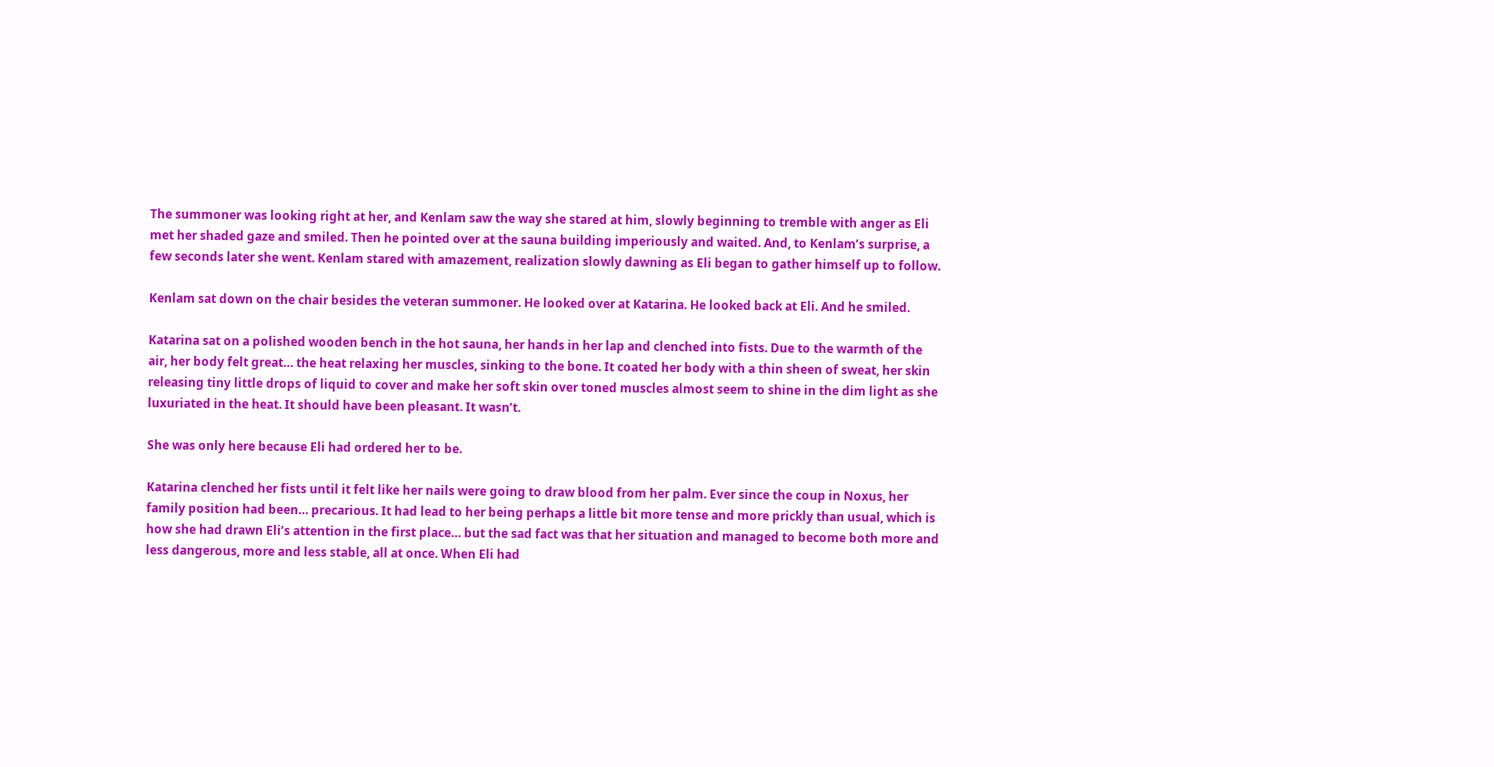The summoner was looking right at her, and Kenlam saw the way she stared at him, slowly beginning to tremble with anger as Eli met her shaded gaze and smiled. Then he pointed over at the sauna building imperiously and waited. And, to Kenlam’s surprise, a few seconds later she went. Kenlam stared with amazement, realization slowly dawning as Eli began to gather himself up to follow.

Kenlam sat down on the chair besides the veteran summoner. He looked over at Katarina. He looked back at Eli. And he smiled.

Katarina sat on a polished wooden bench in the hot sauna, her hands in her lap and clenched into fists. Due to the warmth of the air, her body felt great… the heat relaxing her muscles, sinking to the bone. It coated her body with a thin sheen of sweat, her skin releasing tiny little drops of liquid to cover and make her soft skin over toned muscles almost seem to shine in the dim light as she luxuriated in the heat. It should have been pleasant. It wasn’t.

She was only here because Eli had ordered her to be.

Katarina clenched her fists until it felt like her nails were going to draw blood from her palm. Ever since the coup in Noxus, her family position had been… precarious. It had lead to her being perhaps a little bit more tense and more prickly than usual, which is how she had drawn Eli’s attention in the first place… but the sad fact was that her situation and managed to become both more and less dangerous, more and less stable, all at once. When Eli had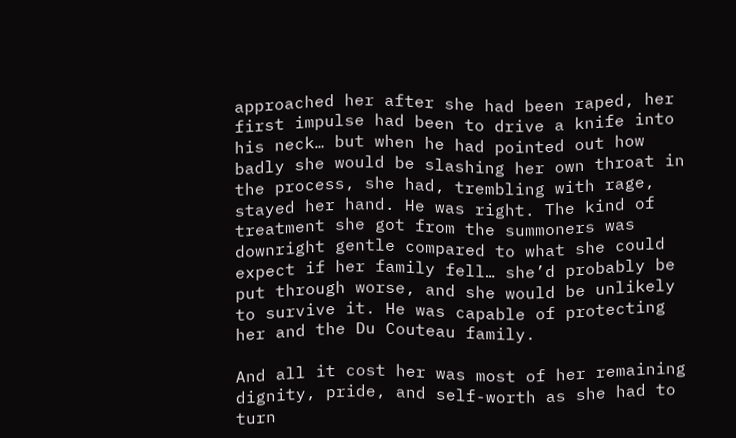approached her after she had been raped, her first impulse had been to drive a knife into his neck… but when he had pointed out how badly she would be slashing her own throat in the process, she had, trembling with rage, stayed her hand. He was right. The kind of treatment she got from the summoners was downright gentle compared to what she could expect if her family fell… she’d probably be put through worse, and she would be unlikely to survive it. He was capable of protecting her and the Du Couteau family.

And all it cost her was most of her remaining dignity, pride, and self-worth as she had to turn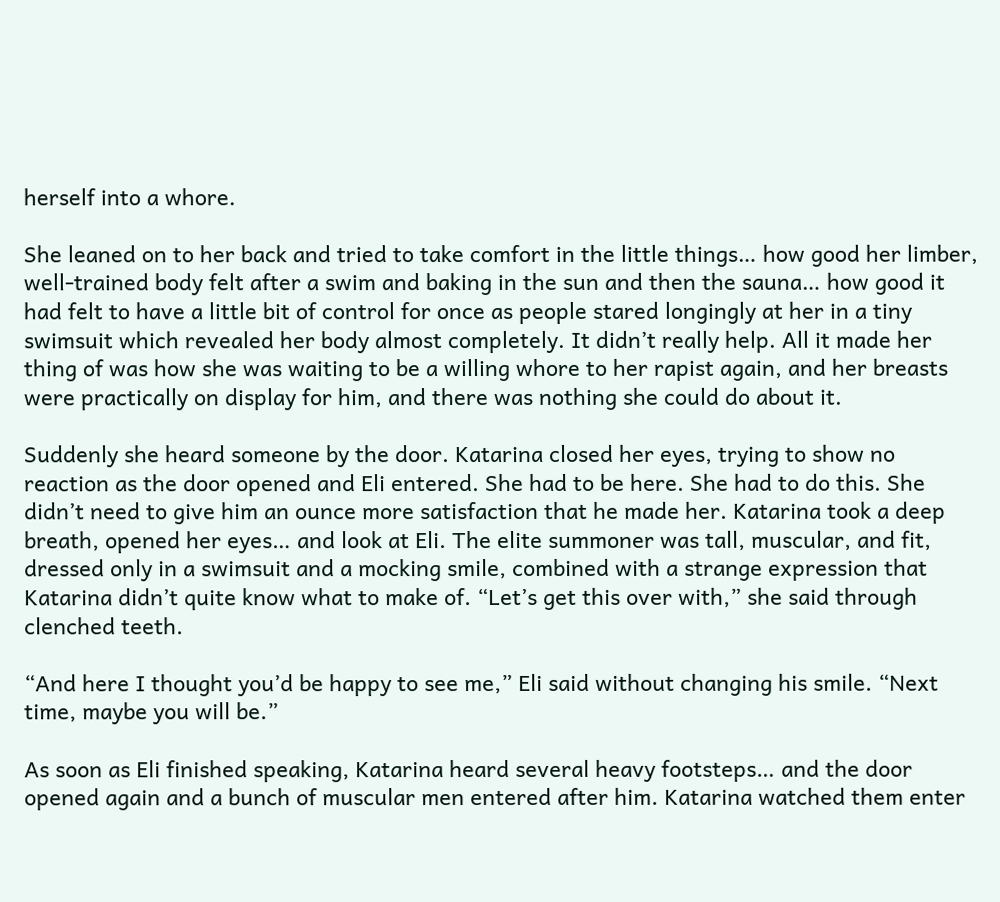herself into a whore.

She leaned on to her back and tried to take comfort in the little things… how good her limber, well-trained body felt after a swim and baking in the sun and then the sauna… how good it had felt to have a little bit of control for once as people stared longingly at her in a tiny swimsuit which revealed her body almost completely. It didn’t really help. All it made her thing of was how she was waiting to be a willing whore to her rapist again, and her breasts were practically on display for him, and there was nothing she could do about it.

Suddenly she heard someone by the door. Katarina closed her eyes, trying to show no reaction as the door opened and Eli entered. She had to be here. She had to do this. She didn’t need to give him an ounce more satisfaction that he made her. Katarina took a deep breath, opened her eyes… and look at Eli. The elite summoner was tall, muscular, and fit, dressed only in a swimsuit and a mocking smile, combined with a strange expression that Katarina didn’t quite know what to make of. “Let’s get this over with,” she said through clenched teeth.

“And here I thought you’d be happy to see me,” Eli said without changing his smile. “Next time, maybe you will be.”

As soon as Eli finished speaking, Katarina heard several heavy footsteps… and the door opened again and a bunch of muscular men entered after him. Katarina watched them enter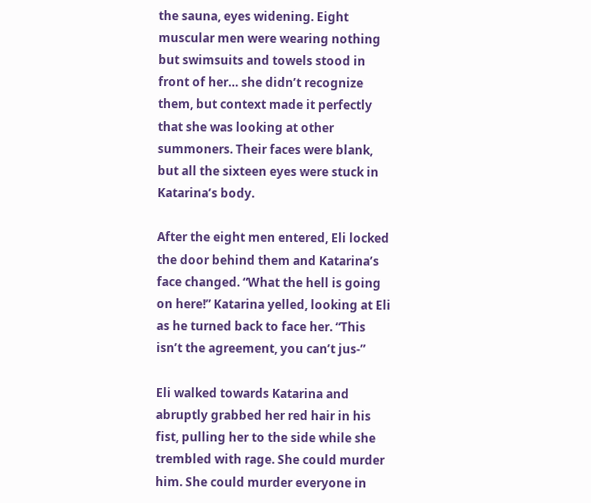the sauna, eyes widening. Eight muscular men were wearing nothing but swimsuits and towels stood in front of her… she didn’t recognize them, but context made it perfectly that she was looking at other summoners. Their faces were blank, but all the sixteen eyes were stuck in Katarina’s body.

After the eight men entered, Eli locked the door behind them and Katarina’s face changed. “What the hell is going on here!” Katarina yelled, looking at Eli as he turned back to face her. “This isn’t the agreement, you can’t jus-”

Eli walked towards Katarina and abruptly grabbed her red hair in his fist, pulling her to the side while she trembled with rage. She could murder him. She could murder everyone in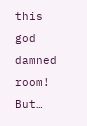this god damned room! But…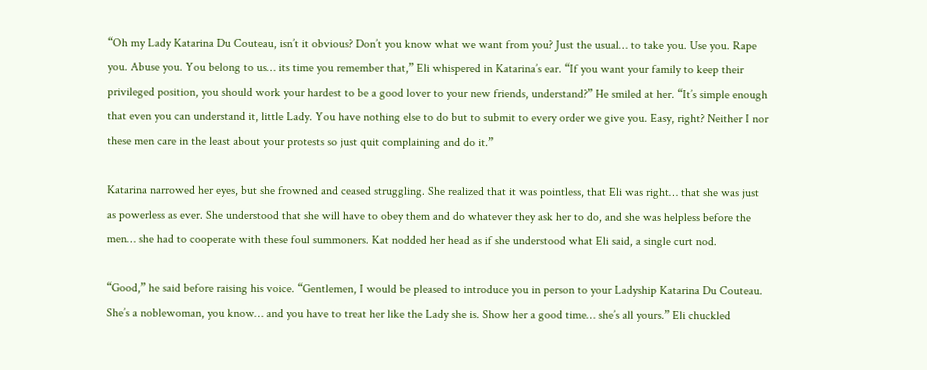“Oh my Lady Katarina Du Couteau, isn’t it obvious? Don’t you know what we want from you? Just the usual… to take you. Use you. Rape you. Abuse you. You belong to us… its time you remember that,” Eli whispered in Katarina’s ear. “If you want your family to keep their privileged position, you should work your hardest to be a good lover to your new friends, understand?” He smiled at her. “It’s simple enough that even you can understand it, little Lady. You have nothing else to do but to submit to every order we give you. Easy, right? Neither I nor these men care in the least about your protests so just quit complaining and do it.”

Katarina narrowed her eyes, but she frowned and ceased struggling. She realized that it was pointless, that Eli was right… that she was just as powerless as ever. She understood that she will have to obey them and do whatever they ask her to do, and she was helpless before the men… she had to cooperate with these foul summoners. Kat nodded her head as if she understood what Eli said, a single curt nod.

“Good,” he said before raising his voice. “Gentlemen, I would be pleased to introduce you in person to your Ladyship Katarina Du Couteau. She’s a noblewoman, you know… and you have to treat her like the Lady she is. Show her a good time… she’s all yours.” Eli chuckled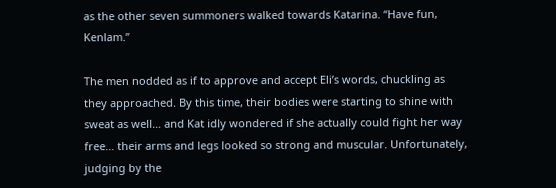as the other seven summoners walked towards Katarina. “Have fun, Kenlam.”

The men nodded as if to approve and accept Eli’s words, chuckling as they approached. By this time, their bodies were starting to shine with sweat as well… and Kat idly wondered if she actually could fight her way free… their arms and legs looked so strong and muscular. Unfortunately, judging by the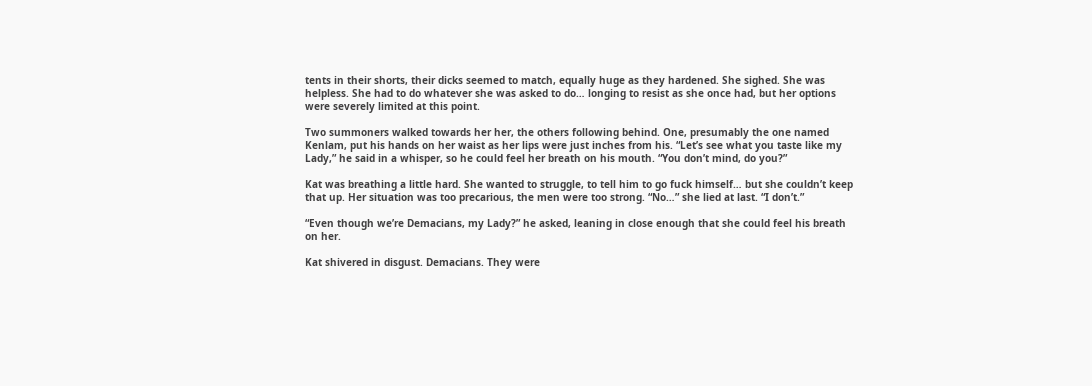tents in their shorts, their dicks seemed to match, equally huge as they hardened. She sighed. She was helpless. She had to do whatever she was asked to do… longing to resist as she once had, but her options were severely limited at this point.

Two summoners walked towards her her, the others following behind. One, presumably the one named Kenlam, put his hands on her waist as her lips were just inches from his. “Let’s see what you taste like my Lady,” he said in a whisper, so he could feel her breath on his mouth. “You don’t mind, do you?”

Kat was breathing a little hard. She wanted to struggle, to tell him to go fuck himself… but she couldn’t keep that up. Her situation was too precarious, the men were too strong. “No…” she lied at last. “I don’t.”

“Even though we’re Demacians, my Lady?” he asked, leaning in close enough that she could feel his breath on her.

Kat shivered in disgust. Demacians. They were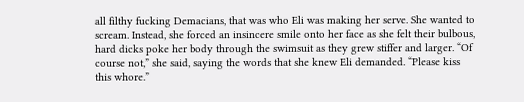all filthy fucking Demacians, that was who Eli was making her serve. She wanted to scream. Instead, she forced an insincere smile onto her face as she felt their bulbous, hard dicks poke her body through the swimsuit as they grew stiffer and larger. “Of course not,” she said, saying the words that she knew Eli demanded. “Please kiss this whore.”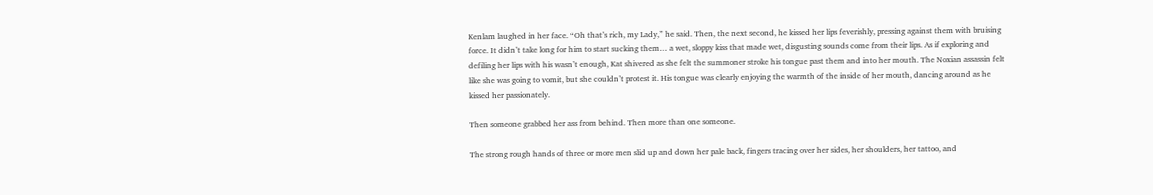Kenlam laughed in her face. “Oh that’s rich, my Lady,” he said. Then, the next second, he kissed her lips feverishly, pressing against them with bruising force. It didn’t take long for him to start sucking them… a wet, sloppy kiss that made wet, disgusting sounds come from their lips. As if exploring and defiling her lips with his wasn’t enough, Kat shivered as she felt the summoner stroke his tongue past them and into her mouth. The Noxian assassin felt like she was going to vomit, but she couldn’t protest it. His tongue was clearly enjoying the warmth of the inside of her mouth, dancing around as he kissed her passionately.

Then someone grabbed her ass from behind. Then more than one someone.

The strong rough hands of three or more men slid up and down her pale back, fingers tracing over her sides, her shoulders, her tattoo, and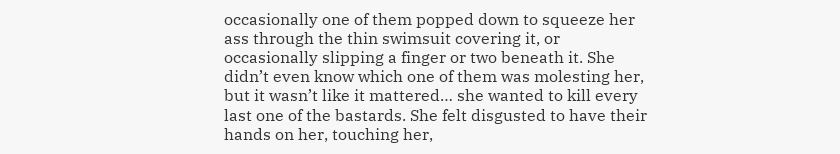occasionally one of them popped down to squeeze her ass through the thin swimsuit covering it, or occasionally slipping a finger or two beneath it. She didn’t even know which one of them was molesting her, but it wasn’t like it mattered… she wanted to kill every last one of the bastards. She felt disgusted to have their hands on her, touching her,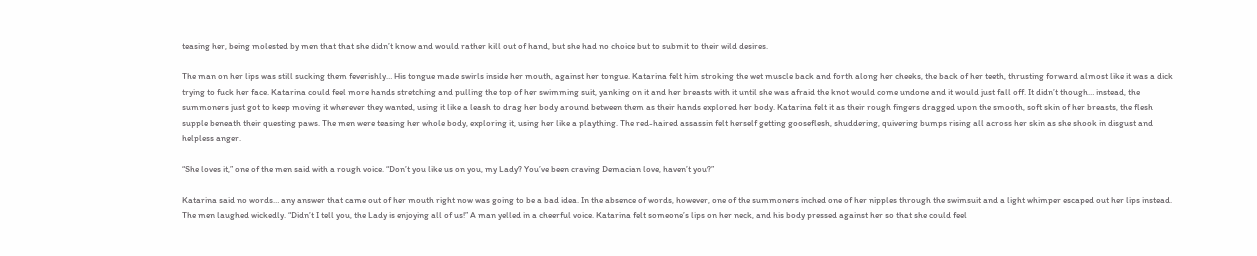teasing her, being molested by men that that she didn’t know and would rather kill out of hand, but she had no choice but to submit to their wild desires.

The man on her lips was still sucking them feverishly… His tongue made swirls inside her mouth, against her tongue. Katarina felt him stroking the wet muscle back and forth along her cheeks, the back of her teeth, thrusting forward almost like it was a dick trying to fuck her face. Katarina could feel more hands stretching and pulling the top of her swimming suit, yanking on it and her breasts with it until she was afraid the knot would come undone and it would just fall off. It didn’t though… instead, the summoners just got to keep moving it wherever they wanted, using it like a leash to drag her body around between them as their hands explored her body. Katarina felt it as their rough fingers dragged upon the smooth, soft skin of her breasts, the flesh supple beneath their questing paws. The men were teasing her whole body, exploring it, using her like a plaything. The red-haired assassin felt herself getting gooseflesh, shuddering, quivering bumps rising all across her skin as she shook in disgust and helpless anger.

“She loves it,” one of the men said with a rough voice. “Don’t you like us on you, my Lady? You’ve been craving Demacian love, haven’t you?”

Katarina said no words… any answer that came out of her mouth right now was going to be a bad idea. In the absence of words, however, one of the summoners inched one of her nipples through the swimsuit and a light whimper escaped out her lips instead. The men laughed wickedly. “Didn’t I tell you, the Lady is enjoying all of us!” A man yelled in a cheerful voice. Katarina felt someone’s lips on her neck, and his body pressed against her so that she could feel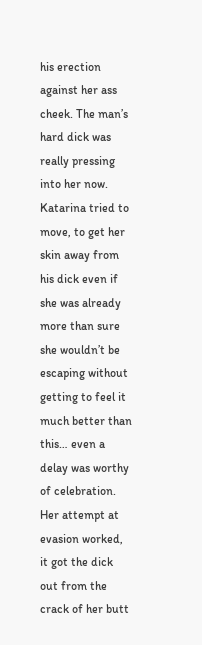his erection against her ass cheek. The man’s hard dick was really pressing into her now. Katarina tried to move, to get her skin away from his dick even if she was already more than sure she wouldn’t be escaping without getting to feel it much better than this… even a delay was worthy of celebration. Her attempt at evasion worked, it got the dick out from the crack of her butt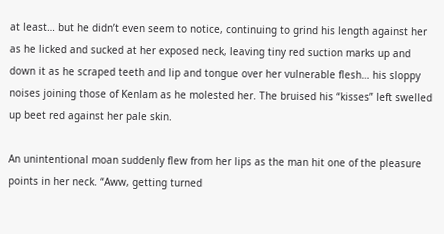at least… but he didn’t even seem to notice, continuing to grind his length against her as he licked and sucked at her exposed neck, leaving tiny red suction marks up and down it as he scraped teeth and lip and tongue over her vulnerable flesh… his sloppy noises joining those of Kenlam as he molested her. The bruised his “kisses” left swelled up beet red against her pale skin.

An unintentional moan suddenly flew from her lips as the man hit one of the pleasure points in her neck. “Aww, getting turned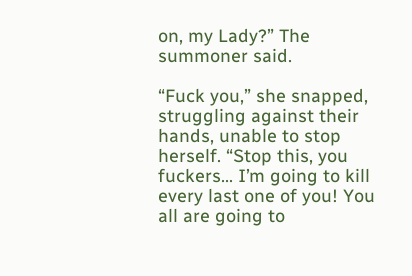on, my Lady?” The summoner said.

“Fuck you,” she snapped, struggling against their hands, unable to stop herself. “Stop this, you fuckers… I’m going to kill every last one of you! You all are going to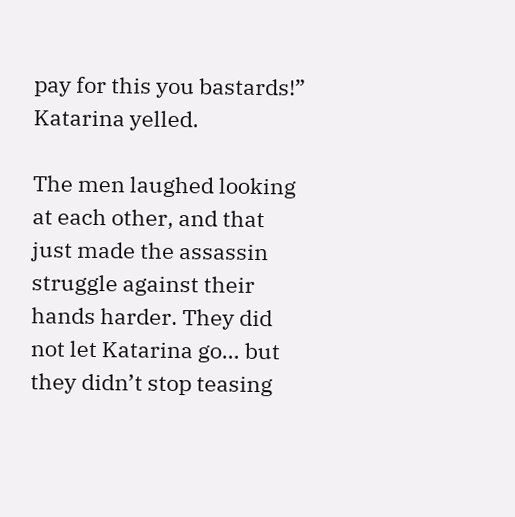pay for this you bastards!” Katarina yelled.

The men laughed looking at each other, and that just made the assassin struggle against their hands harder. They did not let Katarina go… but they didn’t stop teasing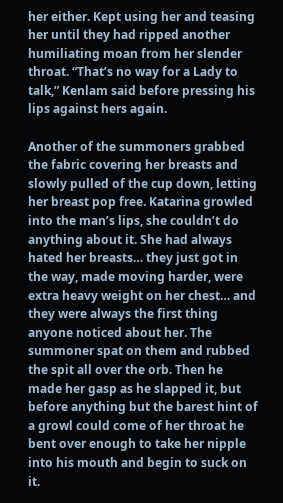her either. Kept using her and teasing her until they had ripped another humiliating moan from her slender throat. “That’s no way for a Lady to talk,” Kenlam said before pressing his lips against hers again.

Another of the summoners grabbed the fabric covering her breasts and slowly pulled of the cup down, letting her breast pop free. Katarina growled into the man’s lips, she couldn’t do anything about it. She had always hated her breasts… they just got in the way, made moving harder, were extra heavy weight on her chest… and they were always the first thing anyone noticed about her. The summoner spat on them and rubbed the spit all over the orb. Then he made her gasp as he slapped it, but before anything but the barest hint of a growl could come of her throat he bent over enough to take her nipple into his mouth and begin to suck on it.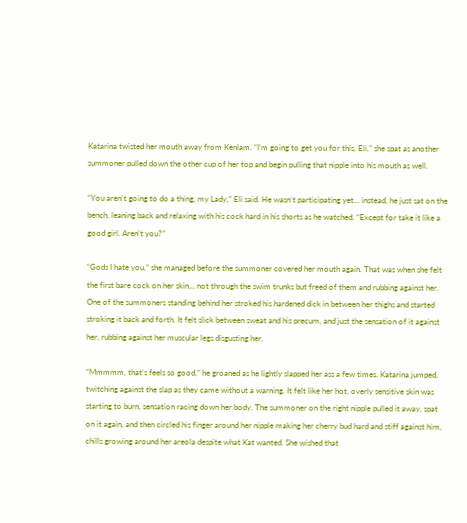Katarina twisted her mouth away from Kenlam. “I’m going to get you for this, Eli,” she spat as another summoner pulled down the other cup of her top and begin pulling that nipple into his mouth as well.

“You aren’t going to do a thing, my Lady,” Eli said. He wasn’t participating yet… instead, he just sat on the bench, leaning back and relaxing with his cock hard in his shorts as he watched. “Except for take it like a good girl. Aren’t you?”

“Gods I hate you,” she managed before the summoner covered her mouth again. That was when she felt the first bare cock on her skin… not through the swim trunks but freed of them and rubbing against her. One of the summoners standing behind her stroked his hardened dick in between her thighs and started stroking it back and forth. It felt slick between sweat and his precum, and just the sensation of it against her, rubbing against her muscular legs disgusting her.

“Mmmmm, that’s feels so good,” he groaned as he lightly slapped her ass a few times. Katarina jumped, twitching against the slap as they came without a warning. It felt like her hot, overly sensitive skin was starting to burn, sensation racing down her body. The summoner on the right nipple pulled it away, spat on it again, and then circled his finger around her nipple making her cherry bud hard and stiff against him, chills growing around her areola despite what Kat wanted. She wished that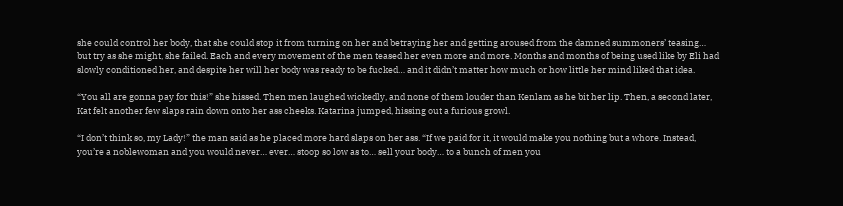she could control her body, that she could stop it from turning on her and betraying her and getting aroused from the damned summoners’ teasing… but try as she might, she failed. Each and every movement of the men teased her even more and more. Months and months of being used like by Eli had slowly conditioned her, and despite her will her body was ready to be fucked… and it didn’t matter how much or how little her mind liked that idea.

“You all are gonna pay for this!” she hissed. Then men laughed wickedly, and none of them louder than Kenlam as he bit her lip. Then, a second later, Kat felt another few slaps rain down onto her ass cheeks. Katarina jumped, hissing out a furious growl.

“I don’t think so, my Lady!” the man said as he placed more hard slaps on her ass. “If we paid for it, it would make you nothing but a whore. Instead, you’re a noblewoman and you would never… ever… stoop so low as to… sell your body… to a bunch of men you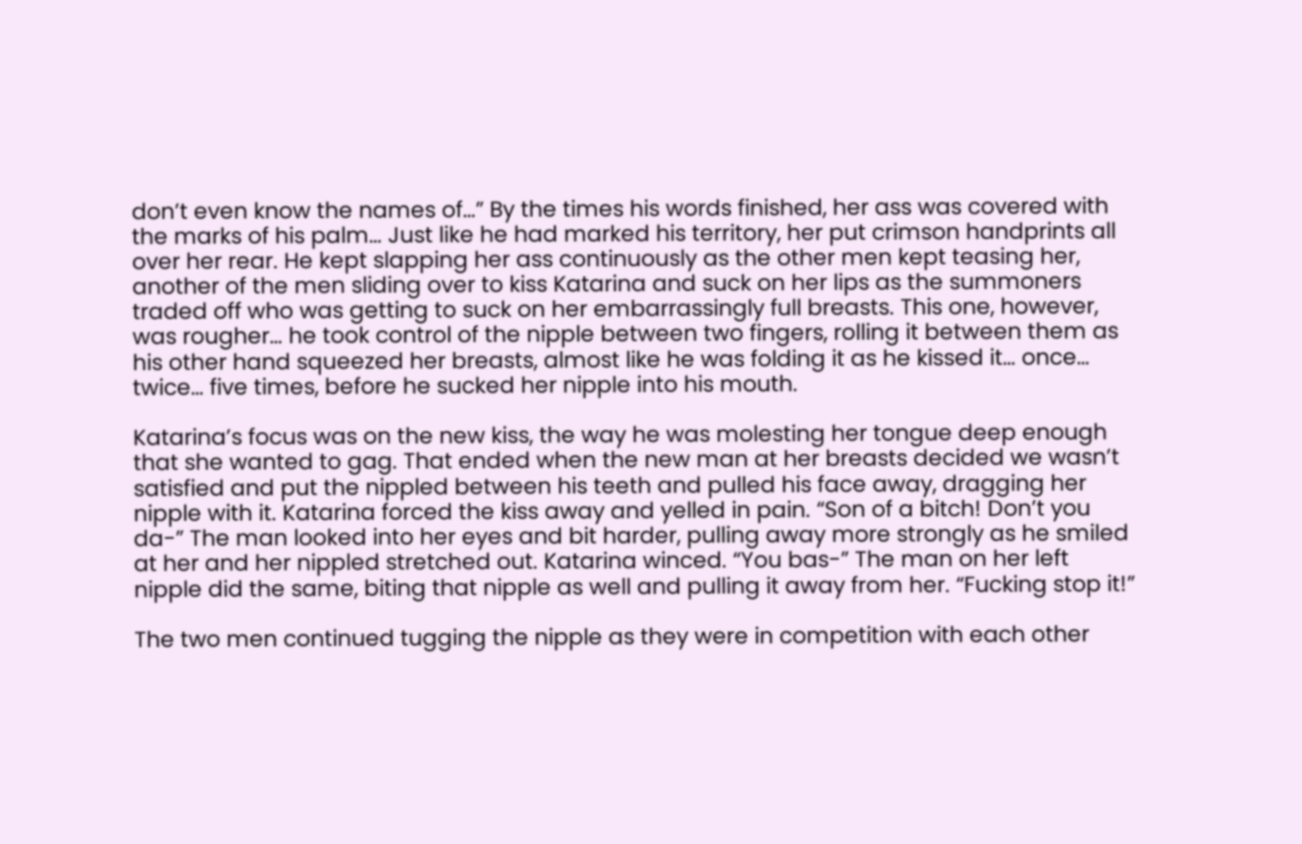don’t even know the names of…” By the times his words finished, her ass was covered with the marks of his palm… Just like he had marked his territory, her put crimson handprints all over her rear. He kept slapping her ass continuously as the other men kept teasing her, another of the men sliding over to kiss Katarina and suck on her lips as the summoners traded off who was getting to suck on her embarrassingly full breasts. This one, however, was rougher… he took control of the nipple between two fingers, rolling it between them as his other hand squeezed her breasts, almost like he was folding it as he kissed it… once… twice… five times, before he sucked her nipple into his mouth.

Katarina’s focus was on the new kiss, the way he was molesting her tongue deep enough that she wanted to gag. That ended when the new man at her breasts decided we wasn’t satisfied and put the nippled between his teeth and pulled his face away, dragging her nipple with it. Katarina forced the kiss away and yelled in pain. “Son of a bitch! Don’t you da-” The man looked into her eyes and bit harder, pulling away more strongly as he smiled at her and her nippled stretched out. Katarina winced. “You bas-” The man on her left nipple did the same, biting that nipple as well and pulling it away from her. “Fucking stop it!”

The two men continued tugging the nipple as they were in competition with each other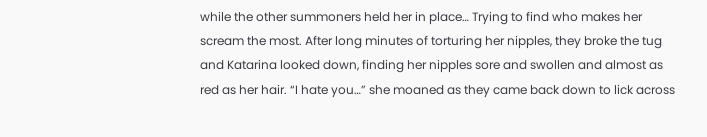while the other summoners held her in place… Trying to find who makes her scream the most. After long minutes of torturing her nipples, they broke the tug and Katarina looked down, finding her nipples sore and swollen and almost as red as her hair. “I hate you…” she moaned as they came back down to lick across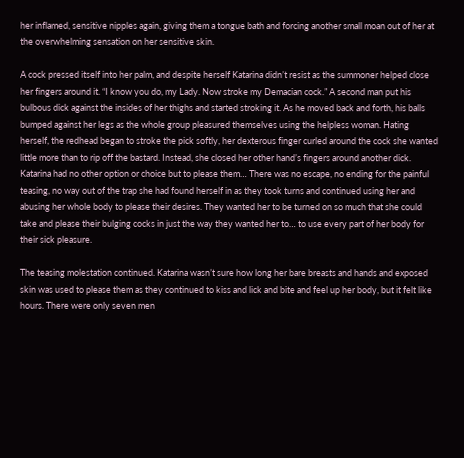her inflamed, sensitive nipples again, giving them a tongue bath and forcing another small moan out of her at the overwhelming sensation on her sensitive skin.

A cock pressed itself into her palm, and despite herself Katarina didn’t resist as the summoner helped close her fingers around it. “I know you do, my Lady. Now stroke my Demacian cock.” A second man put his bulbous dick against the insides of her thighs and started stroking it. As he moved back and forth, his balls bumped against her legs as the whole group pleasured themselves using the helpless woman. Hating herself, the redhead began to stroke the pick softly, her dexterous finger curled around the cock she wanted little more than to rip off the bastard. Instead, she closed her other hand’s fingers around another dick. Katarina had no other option or choice but to please them… There was no escape, no ending for the painful teasing, no way out of the trap she had found herself in as they took turns and continued using her and abusing her whole body to please their desires. They wanted her to be turned on so much that she could take and please their bulging cocks in just the way they wanted her to… to use every part of her body for their sick pleasure.

The teasing molestation continued. Katarina wasn’t sure how long her bare breasts and hands and exposed skin was used to please them as they continued to kiss and lick and bite and feel up her body, but it felt like hours. There were only seven men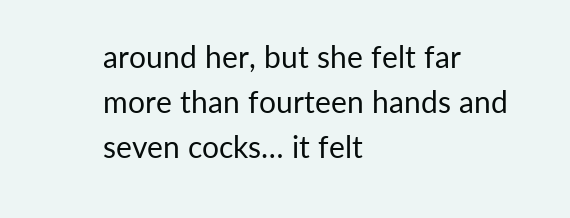around her, but she felt far more than fourteen hands and seven cocks… it felt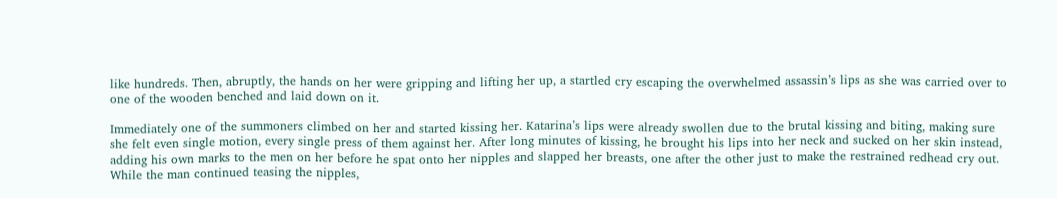like hundreds. Then, abruptly, the hands on her were gripping and lifting her up, a startled cry escaping the overwhelmed assassin’s lips as she was carried over to one of the wooden benched and laid down on it.

Immediately one of the summoners climbed on her and started kissing her. Katarina’s lips were already swollen due to the brutal kissing and biting, making sure she felt even single motion, every single press of them against her. After long minutes of kissing, he brought his lips into her neck and sucked on her skin instead, adding his own marks to the men on her before he spat onto her nipples and slapped her breasts, one after the other just to make the restrained redhead cry out. While the man continued teasing the nipples,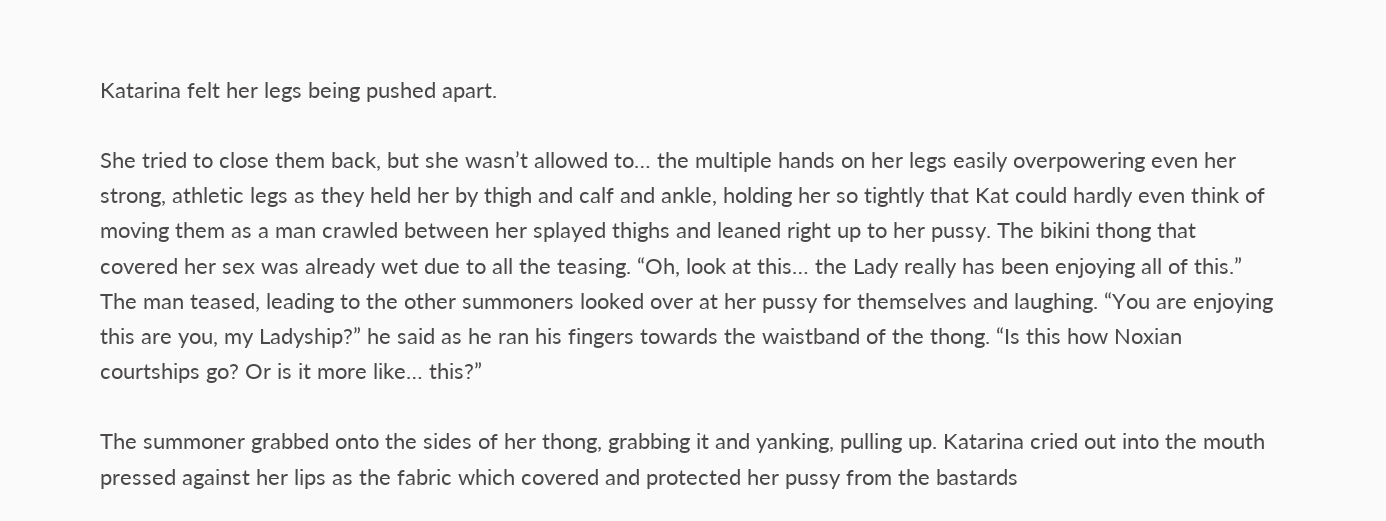Katarina felt her legs being pushed apart.

She tried to close them back, but she wasn’t allowed to… the multiple hands on her legs easily overpowering even her strong, athletic legs as they held her by thigh and calf and ankle, holding her so tightly that Kat could hardly even think of moving them as a man crawled between her splayed thighs and leaned right up to her pussy. The bikini thong that covered her sex was already wet due to all the teasing. “Oh, look at this… the Lady really has been enjoying all of this.” The man teased, leading to the other summoners looked over at her pussy for themselves and laughing. “You are enjoying this are you, my Ladyship?” he said as he ran his fingers towards the waistband of the thong. “Is this how Noxian courtships go? Or is it more like… this?”

The summoner grabbed onto the sides of her thong, grabbing it and yanking, pulling up. Katarina cried out into the mouth pressed against her lips as the fabric which covered and protected her pussy from the bastards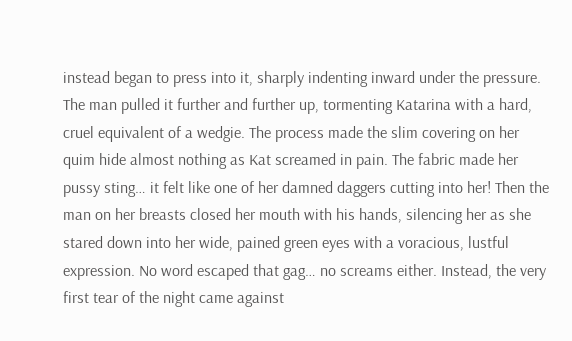instead began to press into it, sharply indenting inward under the pressure. The man pulled it further and further up, tormenting Katarina with a hard, cruel equivalent of a wedgie. The process made the slim covering on her quim hide almost nothing as Kat screamed in pain. The fabric made her pussy sting… it felt like one of her damned daggers cutting into her! Then the man on her breasts closed her mouth with his hands, silencing her as she stared down into her wide, pained green eyes with a voracious, lustful expression. No word escaped that gag… no screams either. Instead, the very first tear of the night came against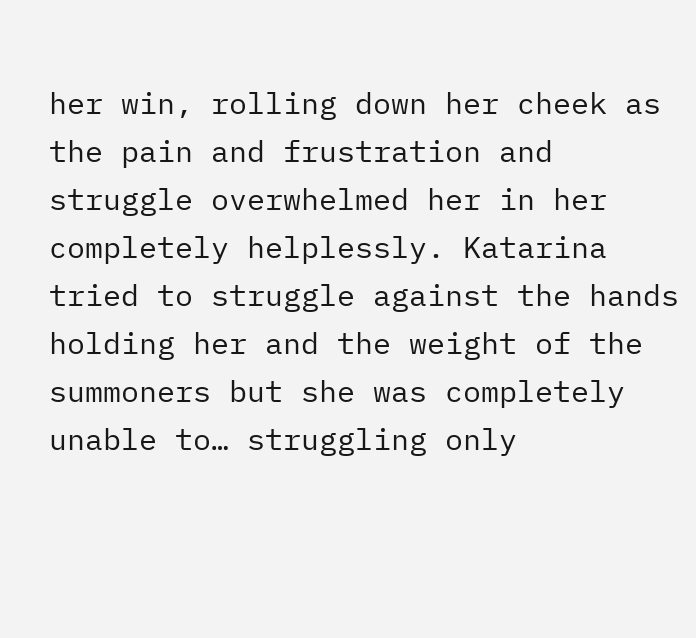her win, rolling down her cheek as the pain and frustration and struggle overwhelmed her in her completely helplessly. Katarina tried to struggle against the hands holding her and the weight of the summoners but she was completely unable to… struggling only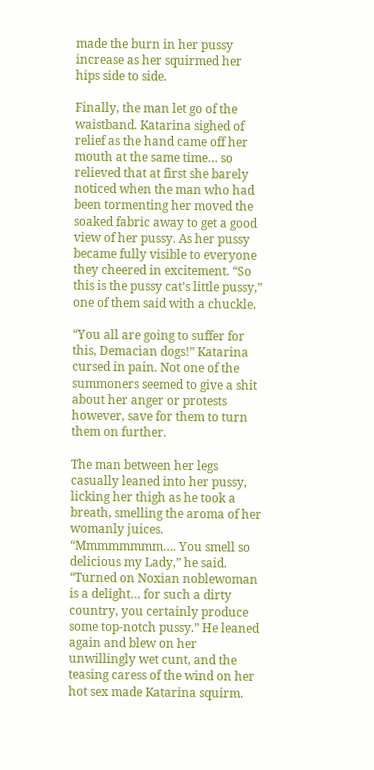made the burn in her pussy increase as her squirmed her hips side to side.

Finally, the man let go of the waistband. Katarina sighed of relief as the hand came off her mouth at the same time… so relieved that at first she barely noticed when the man who had been tormenting her moved the soaked fabric away to get a good view of her pussy. As her pussy became fully visible to everyone they cheered in excitement. “So this is the pussy cat’s little pussy,” one of them said with a chuckle.

“You all are going to suffer for this, Demacian dogs!” Katarina cursed in pain. Not one of the summoners seemed to give a shit about her anger or protests however, save for them to turn them on further.

The man between her legs casually leaned into her pussy, licking her thigh as he took a breath, smelling the aroma of her womanly juices. “Mmmmmmmm…. You smell so delicious my Lady,” he said. “Turned on Noxian noblewoman is a delight… for such a dirty country, you certainly produce some top-notch pussy.” He leaned again and blew on her unwillingly wet cunt, and the teasing caress of the wind on her hot sex made Katarina squirm.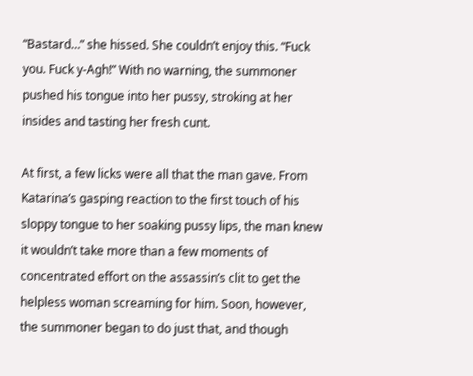“Bastard…” she hissed. She couldn’t enjoy this. “Fuck you. Fuck y-Agh!” With no warning, the summoner pushed his tongue into her pussy, stroking at her insides and tasting her fresh cunt.

At first, a few licks were all that the man gave. From Katarina’s gasping reaction to the first touch of his sloppy tongue to her soaking pussy lips, the man knew it wouldn’t take more than a few moments of concentrated effort on the assassin’s clit to get the helpless woman screaming for him. Soon, however, the summoner began to do just that, and though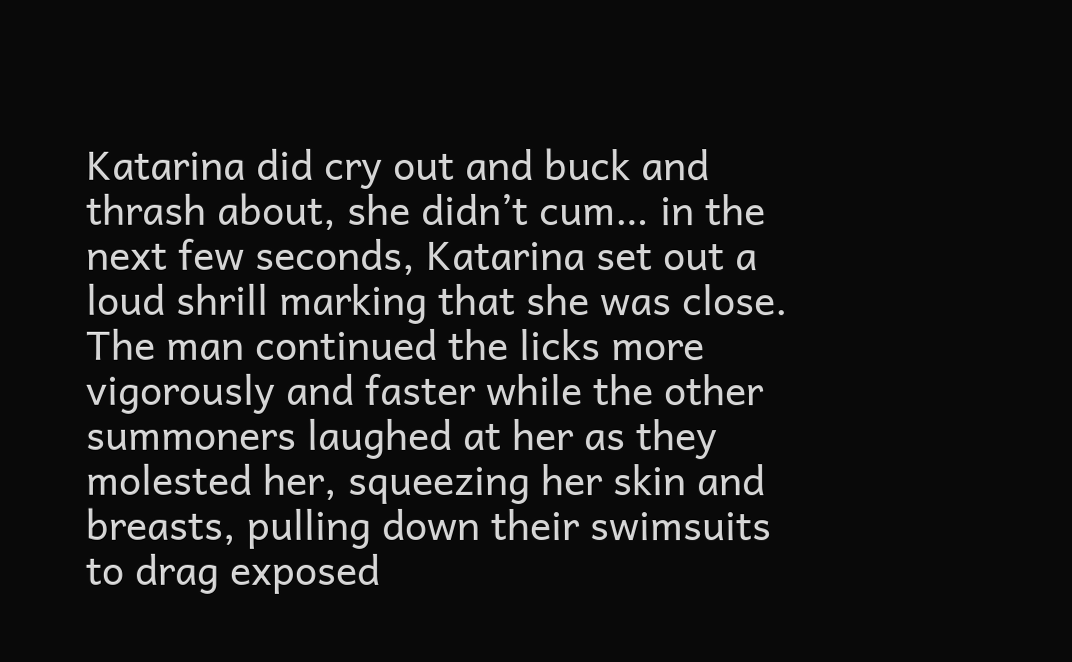Katarina did cry out and buck and thrash about, she didn’t cum… in the next few seconds, Katarina set out a loud shrill marking that she was close. The man continued the licks more vigorously and faster while the other summoners laughed at her as they molested her, squeezing her skin and breasts, pulling down their swimsuits to drag exposed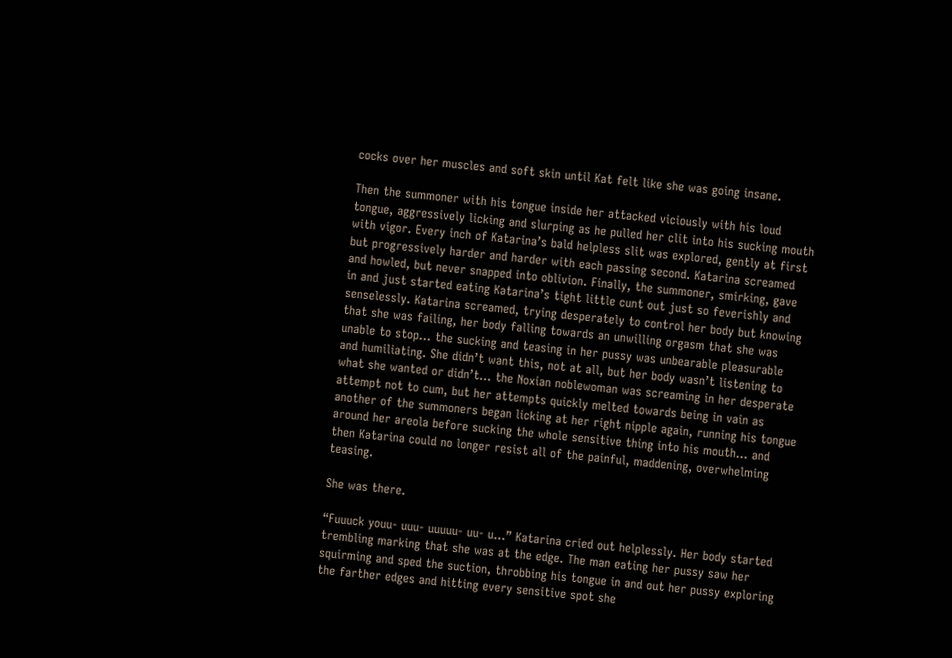cocks over her muscles and soft skin until Kat felt like she was going insane.

Then the summoner with his tongue inside her attacked viciously with his loud tongue, aggressively licking and slurping as he pulled her clit into his sucking mouth with vigor. Every inch of Katarina’s bald helpless slit was explored, gently at first but progressively harder and harder with each passing second. Katarina screamed and howled, but never snapped into oblivion. Finally, the summoner, smirking, gave in and just started eating Katarina’s tight little cunt out just so feverishly and senselessly. Katarina screamed, trying desperately to control her body but knowing that she was failing, her body falling towards an unwilling orgasm that she was unable to stop… the sucking and teasing in her pussy was unbearable pleasurable and humiliating. She didn’t want this, not at all, but her body wasn’t listening to what she wanted or didn’t… the Noxian noblewoman was screaming in her desperate attempt not to cum, but her attempts quickly melted towards being in vain as another of the summoners began licking at her right nipple again, running his tongue around her areola before sucking the whole sensitive thing into his mouth… and then Katarina could no longer resist all of the painful, maddening, overwhelming teasing.

She was there.

“Fuuuck youu- uuu- uuuuu- uu- u…” Katarina cried out helplessly. Her body started trembling marking that she was at the edge. The man eating her pussy saw her squirming and sped the suction, throbbing his tongue in and out her pussy exploring the farther edges and hitting every sensitive spot she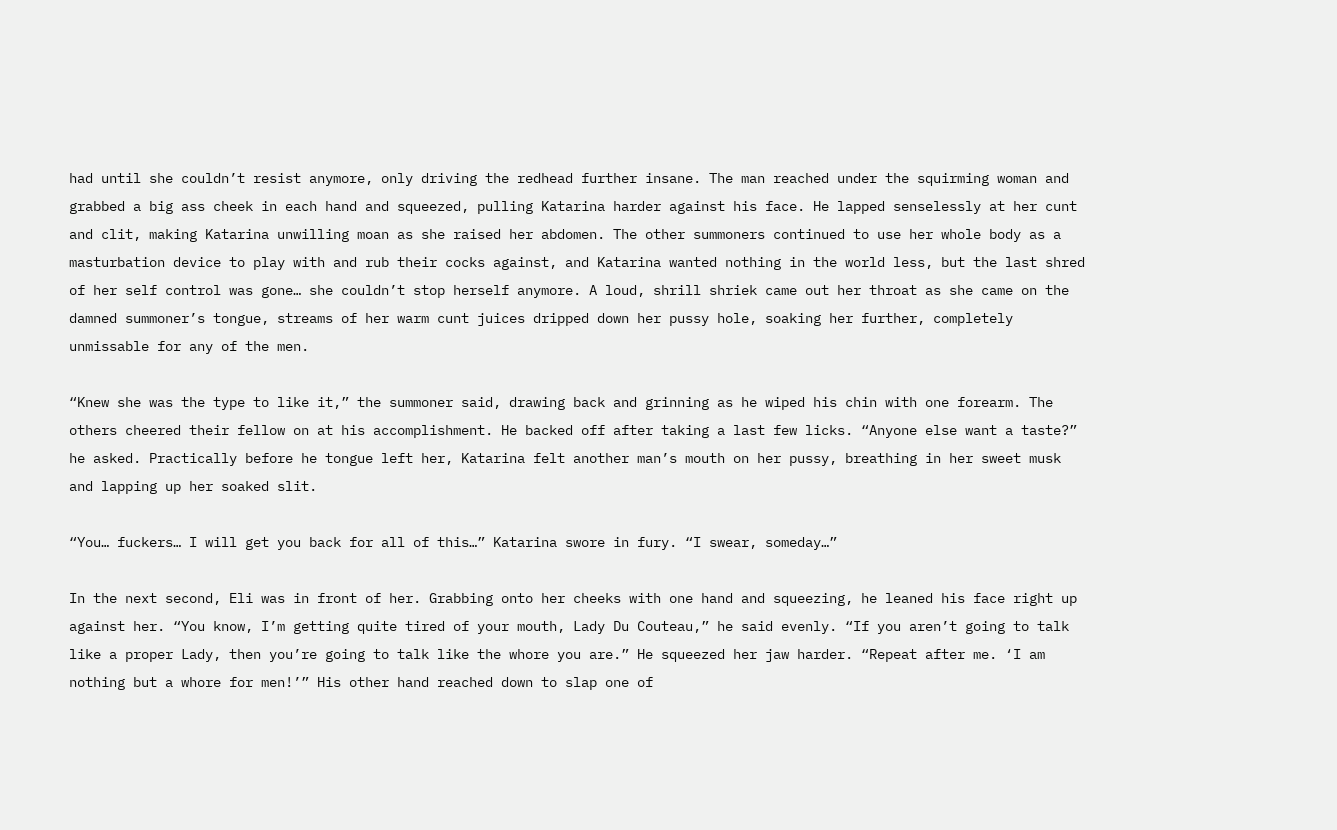had until she couldn’t resist anymore, only driving the redhead further insane. The man reached under the squirming woman and grabbed a big ass cheek in each hand and squeezed, pulling Katarina harder against his face. He lapped senselessly at her cunt and clit, making Katarina unwilling moan as she raised her abdomen. The other summoners continued to use her whole body as a masturbation device to play with and rub their cocks against, and Katarina wanted nothing in the world less, but the last shred of her self control was gone… she couldn’t stop herself anymore. A loud, shrill shriek came out her throat as she came on the damned summoner’s tongue, streams of her warm cunt juices dripped down her pussy hole, soaking her further, completely unmissable for any of the men.

“Knew she was the type to like it,” the summoner said, drawing back and grinning as he wiped his chin with one forearm. The others cheered their fellow on at his accomplishment. He backed off after taking a last few licks. “Anyone else want a taste?” he asked. Practically before he tongue left her, Katarina felt another man’s mouth on her pussy, breathing in her sweet musk and lapping up her soaked slit.

“You… fuckers… I will get you back for all of this…” Katarina swore in fury. “I swear, someday…”

In the next second, Eli was in front of her. Grabbing onto her cheeks with one hand and squeezing, he leaned his face right up against her. “You know, I’m getting quite tired of your mouth, Lady Du Couteau,” he said evenly. “If you aren’t going to talk like a proper Lady, then you’re going to talk like the whore you are.” He squeezed her jaw harder. “Repeat after me. ‘I am nothing but a whore for men!’” His other hand reached down to slap one of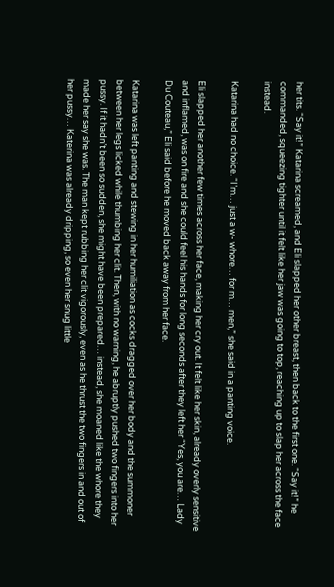her tits. “Say it!” Katarina screamed, and Eli slapped her other breast, then back to the first one. “Say it!” he commanded, squeezing tighter until it felt like her jaw was going to top, reaching up to slap her across the face instead.

Katarina had no choice. “I’m… just a w- whore… for m… men,” she said in a panting voice.

Eli slapped her another few times across her face, making her cry out. It felt like her skin, already overly sensitive and inflamed, was on fire and she could feel his hands for long seconds after they left her “Yes, you are… Lady Du Couteau,” Eli said before he moved back away from her face.

Katarina was left panting and stewing in her humiliation as cocks dragged over her body and the summoner between her legs licked while thumbing her clit. Then, with no warning, he abruptly pushed two fingers into her pussy. If it hadn’t been so sudden, she might have been prepared… instead, she moaned like the whore they made her say she was. The man kept rubbing her clit vigorously, even as he thrust the two fingers in and out of her pussy… Katerina was already dripping, so even her snug little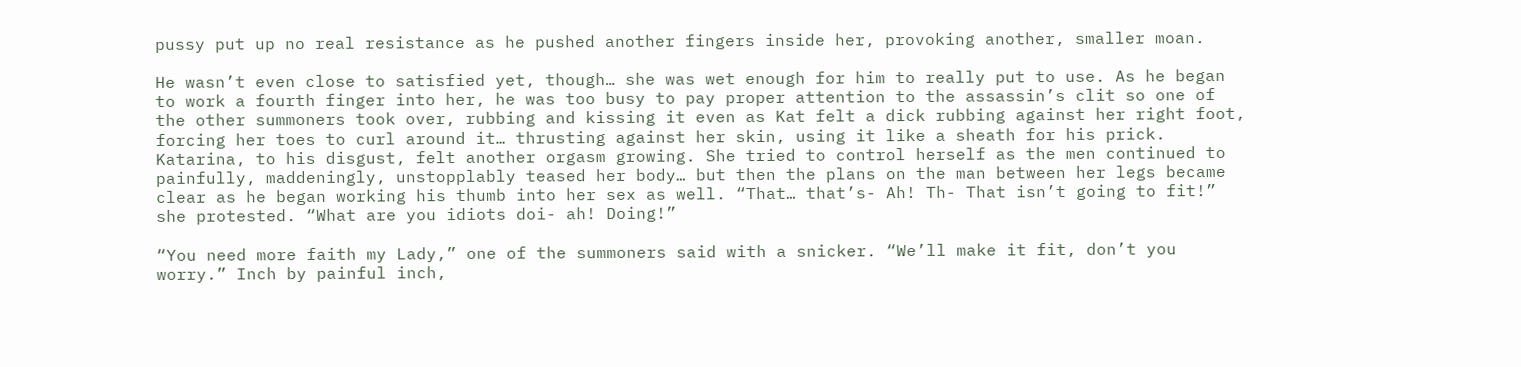pussy put up no real resistance as he pushed another fingers inside her, provoking another, smaller moan.

He wasn’t even close to satisfied yet, though… she was wet enough for him to really put to use. As he began to work a fourth finger into her, he was too busy to pay proper attention to the assassin’s clit so one of the other summoners took over, rubbing and kissing it even as Kat felt a dick rubbing against her right foot, forcing her toes to curl around it… thrusting against her skin, using it like a sheath for his prick. Katarina, to his disgust, felt another orgasm growing. She tried to control herself as the men continued to painfully, maddeningly, unstopplably teased her body… but then the plans on the man between her legs became clear as he began working his thumb into her sex as well. “That… that’s- Ah! Th- That isn’t going to fit!” she protested. “What are you idiots doi- ah! Doing!”

“You need more faith my Lady,” one of the summoners said with a snicker. “We’ll make it fit, don’t you worry.” Inch by painful inch,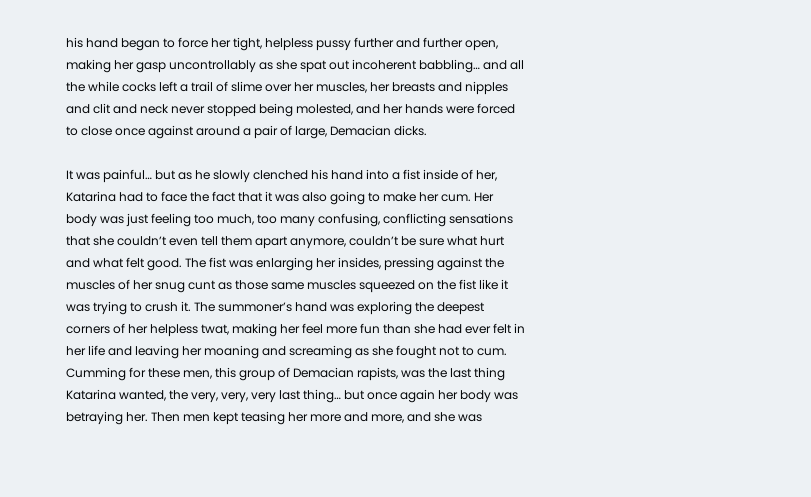his hand began to force her tight, helpless pussy further and further open, making her gasp uncontrollably as she spat out incoherent babbling… and all the while cocks left a trail of slime over her muscles, her breasts and nipples and clit and neck never stopped being molested, and her hands were forced to close once against around a pair of large, Demacian dicks.

It was painful… but as he slowly clenched his hand into a fist inside of her, Katarina had to face the fact that it was also going to make her cum. Her body was just feeling too much, too many confusing, conflicting sensations that she couldn’t even tell them apart anymore, couldn’t be sure what hurt and what felt good. The fist was enlarging her insides, pressing against the muscles of her snug cunt as those same muscles squeezed on the fist like it was trying to crush it. The summoner’s hand was exploring the deepest corners of her helpless twat, making her feel more fun than she had ever felt in her life and leaving her moaning and screaming as she fought not to cum. Cumming for these men, this group of Demacian rapists, was the last thing Katarina wanted, the very, very, very last thing… but once again her body was betraying her. Then men kept teasing her more and more, and she was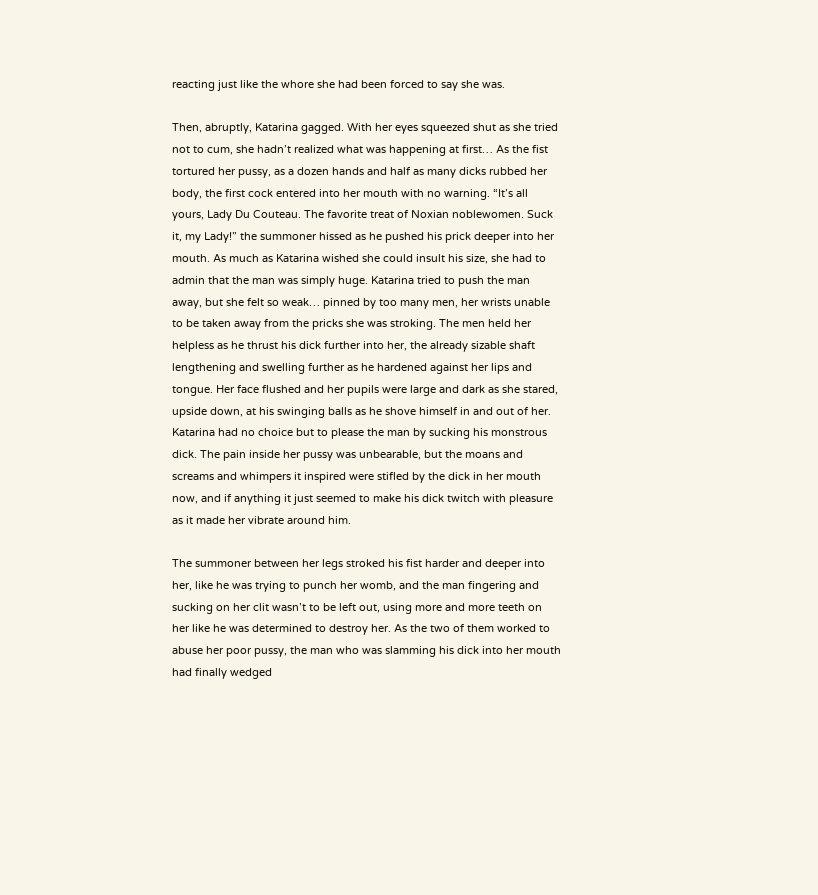reacting just like the whore she had been forced to say she was.

Then, abruptly, Katarina gagged. With her eyes squeezed shut as she tried not to cum, she hadn’t realized what was happening at first… As the fist tortured her pussy, as a dozen hands and half as many dicks rubbed her body, the first cock entered into her mouth with no warning. “It’s all yours, Lady Du Couteau. The favorite treat of Noxian noblewomen. Suck it, my Lady!” the summoner hissed as he pushed his prick deeper into her mouth. As much as Katarina wished she could insult his size, she had to admin that the man was simply huge. Katarina tried to push the man away, but she felt so weak… pinned by too many men, her wrists unable to be taken away from the pricks she was stroking. The men held her helpless as he thrust his dick further into her, the already sizable shaft lengthening and swelling further as he hardened against her lips and tongue. Her face flushed and her pupils were large and dark as she stared, upside down, at his swinging balls as he shove himself in and out of her. Katarina had no choice but to please the man by sucking his monstrous dick. The pain inside her pussy was unbearable, but the moans and screams and whimpers it inspired were stifled by the dick in her mouth now, and if anything it just seemed to make his dick twitch with pleasure as it made her vibrate around him.

The summoner between her legs stroked his fist harder and deeper into her, like he was trying to punch her womb, and the man fingering and sucking on her clit wasn’t to be left out, using more and more teeth on her like he was determined to destroy her. As the two of them worked to abuse her poor pussy, the man who was slamming his dick into her mouth had finally wedged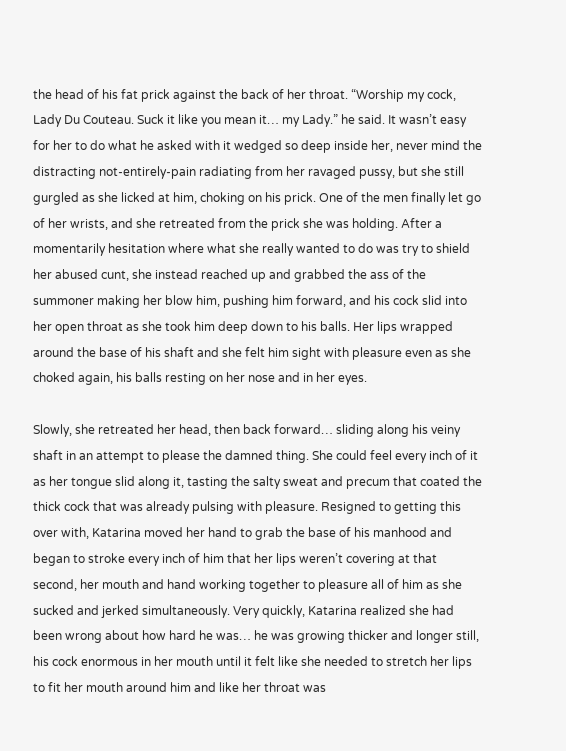the head of his fat prick against the back of her throat. “Worship my cock, Lady Du Couteau. Suck it like you mean it… my Lady.” he said. It wasn’t easy for her to do what he asked with it wedged so deep inside her, never mind the distracting not-entirely-pain radiating from her ravaged pussy, but she still gurgled as she licked at him, choking on his prick. One of the men finally let go of her wrists, and she retreated from the prick she was holding. After a momentarily hesitation where what she really wanted to do was try to shield her abused cunt, she instead reached up and grabbed the ass of the summoner making her blow him, pushing him forward, and his cock slid into her open throat as she took him deep down to his balls. Her lips wrapped around the base of his shaft and she felt him sight with pleasure even as she choked again, his balls resting on her nose and in her eyes.

Slowly, she retreated her head, then back forward… sliding along his veiny shaft in an attempt to please the damned thing. She could feel every inch of it as her tongue slid along it, tasting the salty sweat and precum that coated the thick cock that was already pulsing with pleasure. Resigned to getting this over with, Katarina moved her hand to grab the base of his manhood and began to stroke every inch of him that her lips weren’t covering at that second, her mouth and hand working together to pleasure all of him as she sucked and jerked simultaneously. Very quickly, Katarina realized she had been wrong about how hard he was… he was growing thicker and longer still, his cock enormous in her mouth until it felt like she needed to stretch her lips to fit her mouth around him and like her throat was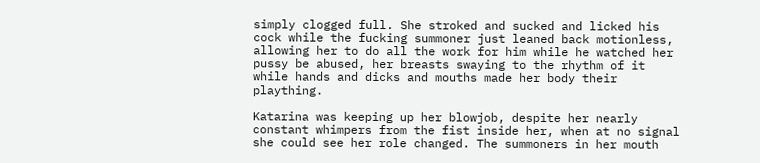simply clogged full. She stroked and sucked and licked his cock while the fucking summoner just leaned back motionless, allowing her to do all the work for him while he watched her pussy be abused, her breasts swaying to the rhythm of it while hands and dicks and mouths made her body their plaything.

Katarina was keeping up her blowjob, despite her nearly constant whimpers from the fist inside her, when at no signal she could see her role changed. The summoners in her mouth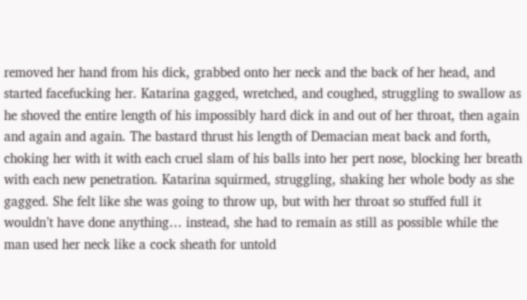removed her hand from his dick, grabbed onto her neck and the back of her head, and started facefucking her. Katarina gagged, wretched, and coughed, struggling to swallow as he shoved the entire length of his impossibly hard dick in and out of her throat, then again and again and again. The bastard thrust his length of Demacian meat back and forth, choking her with it with each cruel slam of his balls into her pert nose, blocking her breath with each new penetration. Katarina squirmed, struggling, shaking her whole body as she gagged. She felt like she was going to throw up, but with her throat so stuffed full it wouldn’t have done anything… instead, she had to remain as still as possible while the man used her neck like a cock sheath for untold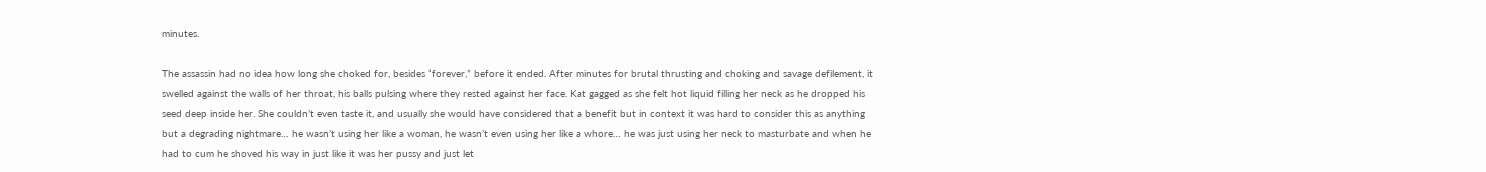minutes.

The assassin had no idea how long she choked for, besides “forever,” before it ended. After minutes for brutal thrusting and choking and savage defilement, it swelled against the walls of her throat, his balls pulsing where they rested against her face. Kat gagged as she felt hot liquid filling her neck as he dropped his seed deep inside her. She couldn’t even taste it, and usually she would have considered that a benefit but in context it was hard to consider this as anything but a degrading nightmare… he wasn’t using her like a woman, he wasn’t even using her like a whore… he was just using her neck to masturbate and when he had to cum he shoved his way in just like it was her pussy and just let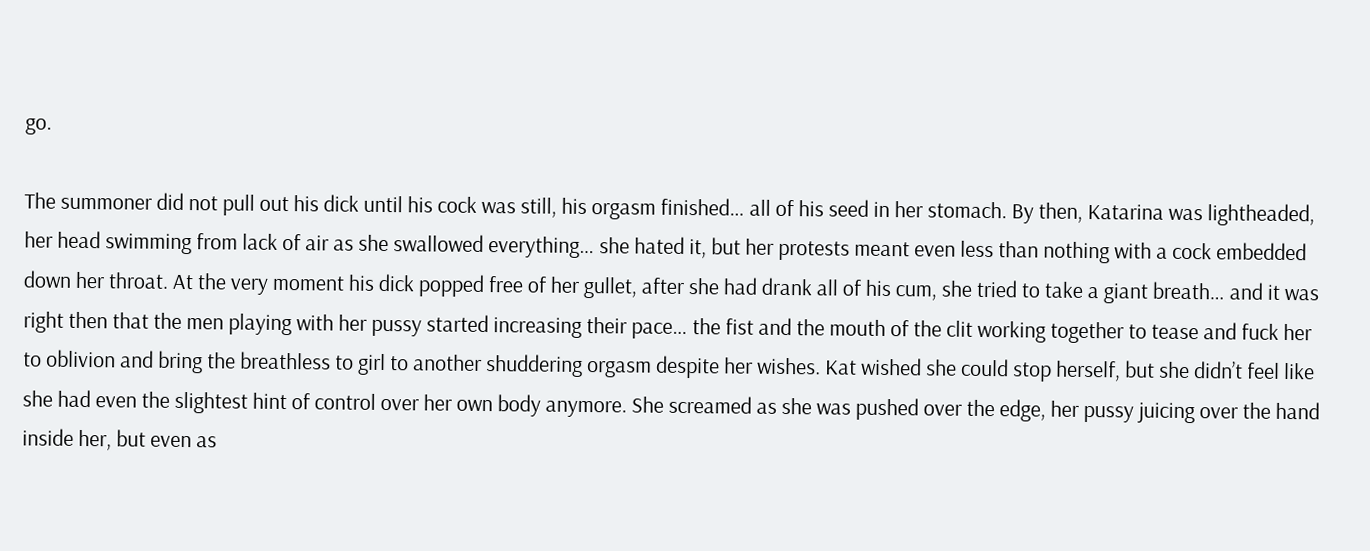go.

The summoner did not pull out his dick until his cock was still, his orgasm finished… all of his seed in her stomach. By then, Katarina was lightheaded, her head swimming from lack of air as she swallowed everything… she hated it, but her protests meant even less than nothing with a cock embedded down her throat. At the very moment his dick popped free of her gullet, after she had drank all of his cum, she tried to take a giant breath… and it was right then that the men playing with her pussy started increasing their pace… the fist and the mouth of the clit working together to tease and fuck her to oblivion and bring the breathless to girl to another shuddering orgasm despite her wishes. Kat wished she could stop herself, but she didn’t feel like she had even the slightest hint of control over her own body anymore. She screamed as she was pushed over the edge, her pussy juicing over the hand inside her, but even as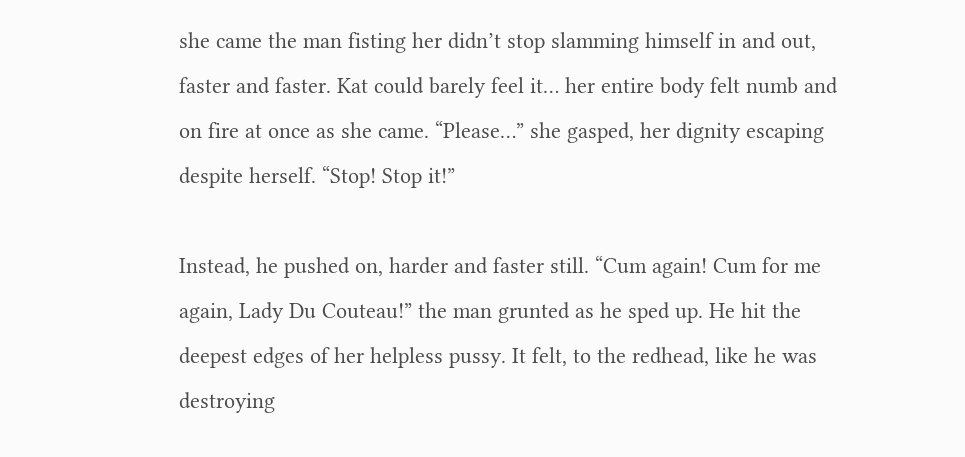she came the man fisting her didn’t stop slamming himself in and out, faster and faster. Kat could barely feel it… her entire body felt numb and on fire at once as she came. “Please…” she gasped, her dignity escaping despite herself. “Stop! Stop it!”

Instead, he pushed on, harder and faster still. “Cum again! Cum for me again, Lady Du Couteau!” the man grunted as he sped up. He hit the deepest edges of her helpless pussy. It felt, to the redhead, like he was destroying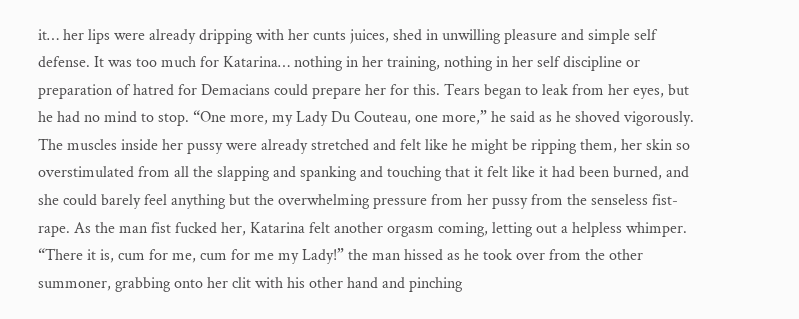it… her lips were already dripping with her cunts juices, shed in unwilling pleasure and simple self defense. It was too much for Katarina… nothing in her training, nothing in her self discipline or preparation of hatred for Demacians could prepare her for this. Tears began to leak from her eyes, but he had no mind to stop. “One more, my Lady Du Couteau, one more,” he said as he shoved vigorously. The muscles inside her pussy were already stretched and felt like he might be ripping them, her skin so overstimulated from all the slapping and spanking and touching that it felt like it had been burned, and she could barely feel anything but the overwhelming pressure from her pussy from the senseless fist-rape. As the man fist fucked her, Katarina felt another orgasm coming, letting out a helpless whimper. “There it is, cum for me, cum for me my Lady!” the man hissed as he took over from the other summoner, grabbing onto her clit with his other hand and pinching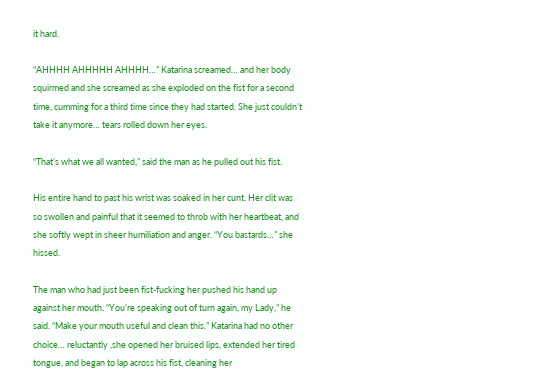it hard.

“AHHHH AHHHHH AHHHH…” Katarina screamed… and her body squirmed and she screamed as she exploded on the fist for a second time, cumming for a third time since they had started. She just couldn’t take it anymore… tears rolled down her eyes.

“That’s what we all wanted,” said the man as he pulled out his fist.

His entire hand to past his wrist was soaked in her cunt. Her clit was so swollen and painful that it seemed to throb with her heartbeat, and she softly wept in sheer humiliation and anger. “You bastards…” she hissed.

The man who had just been fist-fucking her pushed his hand up against her mouth. “You’re speaking out of turn again, my Lady,” he said. “Make your mouth useful and clean this.” Katarina had no other choice… reluctantly ,she opened her bruised lips, extended her tired tongue, and began to lap across his fist, cleaning her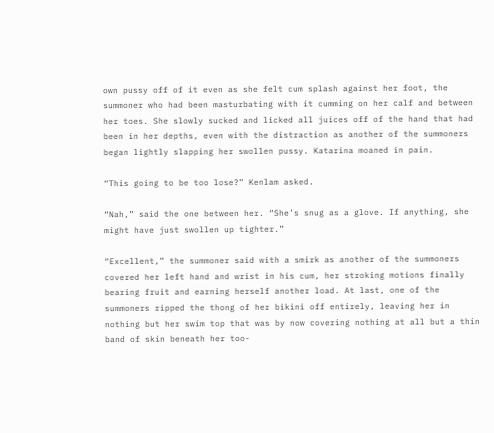own pussy off of it even as she felt cum splash against her foot, the summoner who had been masturbating with it cumming on her calf and between her toes. She slowly sucked and licked all juices off of the hand that had been in her depths, even with the distraction as another of the summoners began lightly slapping her swollen pussy. Katarina moaned in pain.

“This going to be too lose?” Kenlam asked.

“Nah,” said the one between her. “She’s snug as a glove. If anything, she might have just swollen up tighter.”

“Excellent,” the summoner said with a smirk as another of the summoners covered her left hand and wrist in his cum, her stroking motions finally bearing fruit and earning herself another load. At last, one of the summoners ripped the thong of her bikini off entirely, leaving her in nothing but her swim top that was by now covering nothing at all but a thin band of skin beneath her too-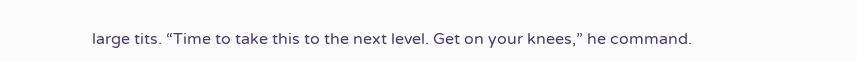large tits. “Time to take this to the next level. Get on your knees,” he command.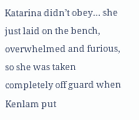Katarina didn’t obey… she just laid on the bench, overwhelmed and furious, so she was taken completely off guard when Kenlam put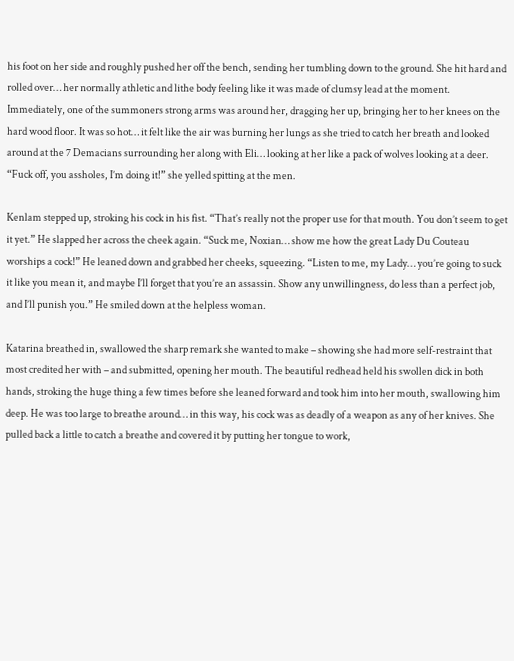his foot on her side and roughly pushed her off the bench, sending her tumbling down to the ground. She hit hard and rolled over… her normally athletic and lithe body feeling like it was made of clumsy lead at the moment. Immediately, one of the summoners strong arms was around her, dragging her up, bringing her to her knees on the hard wood floor. It was so hot… it felt like the air was burning her lungs as she tried to catch her breath and looked around at the 7 Demacians surrounding her along with Eli… looking at her like a pack of wolves looking at a deer. “Fuck off, you assholes, I’m doing it!” she yelled spitting at the men.

Kenlam stepped up, stroking his cock in his fist. “That’s really not the proper use for that mouth. You don’t seem to get it yet.” He slapped her across the cheek again. “Suck me, Noxian… show me how the great Lady Du Couteau worships a cock!” He leaned down and grabbed her cheeks, squeezing. “Listen to me, my Lady… you’re going to suck it like you mean it, and maybe I’ll forget that you’re an assassin. Show any unwillingness, do less than a perfect job, and I’ll punish you.” He smiled down at the helpless woman.

Katarina breathed in, swallowed the sharp remark she wanted to make – showing she had more self-restraint that most credited her with – and submitted, opening her mouth. The beautiful redhead held his swollen dick in both hands, stroking the huge thing a few times before she leaned forward and took him into her mouth, swallowing him deep. He was too large to breathe around… in this way, his cock was as deadly of a weapon as any of her knives. She pulled back a little to catch a breathe and covered it by putting her tongue to work,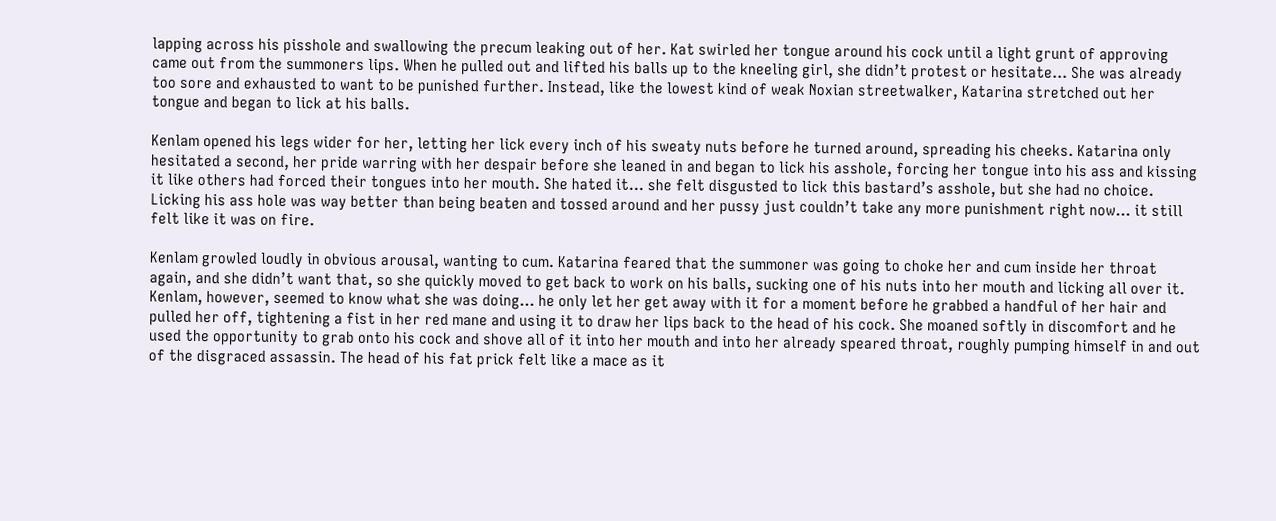lapping across his pisshole and swallowing the precum leaking out of her. Kat swirled her tongue around his cock until a light grunt of approving came out from the summoners lips. When he pulled out and lifted his balls up to the kneeling girl, she didn’t protest or hesitate… She was already too sore and exhausted to want to be punished further. Instead, like the lowest kind of weak Noxian streetwalker, Katarina stretched out her tongue and began to lick at his balls.

Kenlam opened his legs wider for her, letting her lick every inch of his sweaty nuts before he turned around, spreading his cheeks. Katarina only hesitated a second, her pride warring with her despair before she leaned in and began to lick his asshole, forcing her tongue into his ass and kissing it like others had forced their tongues into her mouth. She hated it… she felt disgusted to lick this bastard’s asshole, but she had no choice. Licking his ass hole was way better than being beaten and tossed around and her pussy just couldn’t take any more punishment right now… it still felt like it was on fire.

Kenlam growled loudly in obvious arousal, wanting to cum. Katarina feared that the summoner was going to choke her and cum inside her throat again, and she didn’t want that, so she quickly moved to get back to work on his balls, sucking one of his nuts into her mouth and licking all over it. Kenlam, however, seemed to know what she was doing… he only let her get away with it for a moment before he grabbed a handful of her hair and pulled her off, tightening a fist in her red mane and using it to draw her lips back to the head of his cock. She moaned softly in discomfort and he used the opportunity to grab onto his cock and shove all of it into her mouth and into her already speared throat, roughly pumping himself in and out of the disgraced assassin. The head of his fat prick felt like a mace as it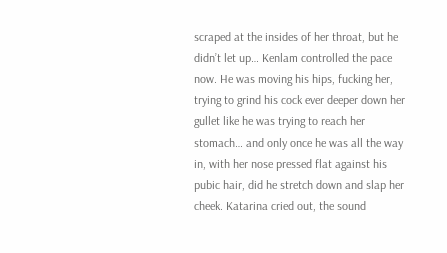scraped at the insides of her throat, but he didn’t let up… Kenlam controlled the pace now. He was moving his hips, fucking her, trying to grind his cock ever deeper down her gullet like he was trying to reach her stomach… and only once he was all the way in, with her nose pressed flat against his pubic hair, did he stretch down and slap her cheek. Katarina cried out, the sound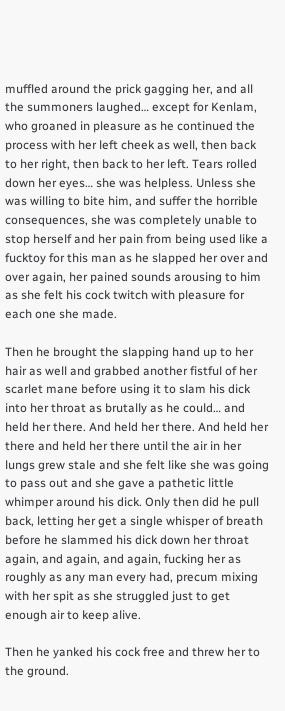muffled around the prick gagging her, and all the summoners laughed… except for Kenlam, who groaned in pleasure as he continued the process with her left cheek as well, then back to her right, then back to her left. Tears rolled down her eyes… she was helpless. Unless she was willing to bite him, and suffer the horrible consequences, she was completely unable to stop herself and her pain from being used like a fucktoy for this man as he slapped her over and over again, her pained sounds arousing to him as she felt his cock twitch with pleasure for each one she made.

Then he brought the slapping hand up to her hair as well and grabbed another fistful of her scarlet mane before using it to slam his dick into her throat as brutally as he could… and held her there. And held her there. And held her there and held her there until the air in her lungs grew stale and she felt like she was going to pass out and she gave a pathetic little whimper around his dick. Only then did he pull back, letting her get a single whisper of breath before he slammed his dick down her throat again, and again, and again, fucking her as roughly as any man every had, precum mixing with her spit as she struggled just to get enough air to keep alive.

Then he yanked his cock free and threw her to the ground.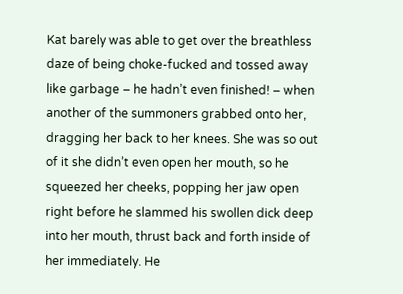Kat barely was able to get over the breathless daze of being choke-fucked and tossed away like garbage – he hadn’t even finished! – when another of the summoners grabbed onto her, dragging her back to her knees. She was so out of it she didn’t even open her mouth, so he squeezed her cheeks, popping her jaw open right before he slammed his swollen dick deep into her mouth, thrust back and forth inside of her immediately. He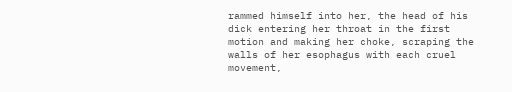rammed himself into her, the head of his dick entering her throat in the first motion and making her choke, scraping the walls of her esophagus with each cruel movement,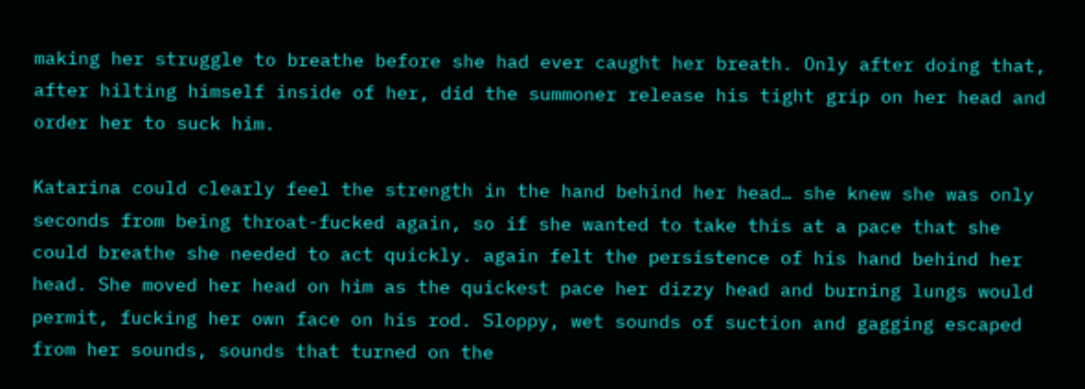making her struggle to breathe before she had ever caught her breath. Only after doing that, after hilting himself inside of her, did the summoner release his tight grip on her head and order her to suck him.

Katarina could clearly feel the strength in the hand behind her head… she knew she was only seconds from being throat-fucked again, so if she wanted to take this at a pace that she could breathe she needed to act quickly. again felt the persistence of his hand behind her head. She moved her head on him as the quickest pace her dizzy head and burning lungs would permit, fucking her own face on his rod. Sloppy, wet sounds of suction and gagging escaped from her sounds, sounds that turned on the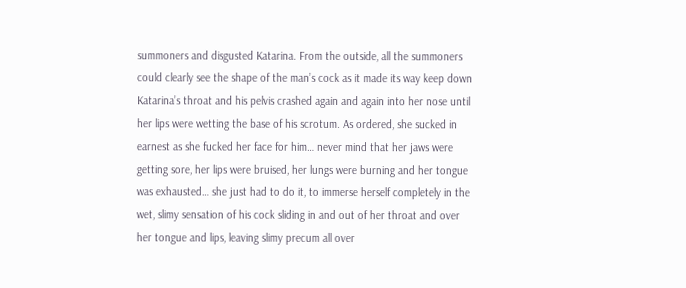summoners and disgusted Katarina. From the outside, all the summoners could clearly see the shape of the man’s cock as it made its way keep down Katarina’s throat and his pelvis crashed again and again into her nose until her lips were wetting the base of his scrotum. As ordered, she sucked in earnest as she fucked her face for him… never mind that her jaws were getting sore, her lips were bruised, her lungs were burning and her tongue was exhausted… she just had to do it, to immerse herself completely in the wet, slimy sensation of his cock sliding in and out of her throat and over her tongue and lips, leaving slimy precum all over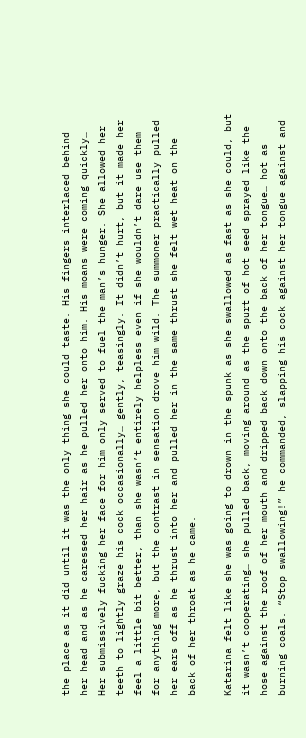the place as it did until it was the only thing she could taste. His fingers interlaced behind her head and as he caressed her hair as he pulled her onto him. His moans were coming quickly… Her submissively fucking her face for him only served to fuel the man’s hunger. She allowed her teeth to lightly graze his cock occasionally… gently, teasingly. It didn’t hurt, but it made her feel a little bit better, than she wasn’t entirely helpless even if she wouldn’t dare use them for anything more, but the contrast in sensation drove him wild. The summoner practically pulled her ears off as he thrust into her and pulled her in the same thrust she felt wet heat on the back of her throat as he came.

Katarina felt like she was going to drown in the spunk as she swallowed as fast as she could, but it wasn’t cooperating… she pulled back, moving around as the spurt of hot seed sprayed like the hose against the roof of her mouth and dripped back down onto the back of her tongue… hot as burning coals. “Stop swallowing!” he commanded, slapping his cock against her tongue against and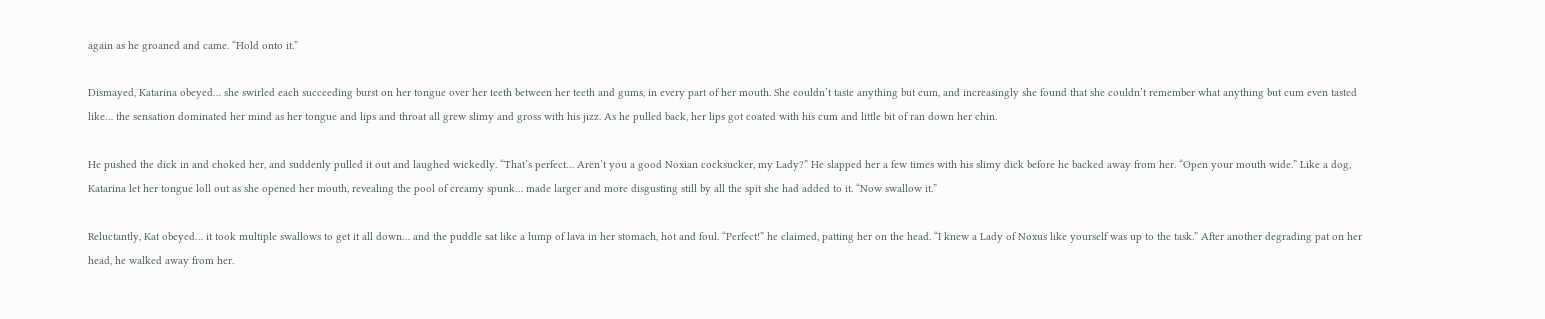again as he groaned and came. “Hold onto it.”

Dismayed, Katarina obeyed… she swirled each succeeding burst on her tongue over her teeth between her teeth and gums, in every part of her mouth. She couldn’t taste anything but cum, and increasingly she found that she couldn’t remember what anything but cum even tasted like… the sensation dominated her mind as her tongue and lips and throat all grew slimy and gross with his jizz. As he pulled back, her lips got coated with his cum and little bit of ran down her chin.

He pushed the dick in and choked her, and suddenly pulled it out and laughed wickedly. “That’s perfect… Aren’t you a good Noxian cocksucker, my Lady?” He slapped her a few times with his slimy dick before he backed away from her. “Open your mouth wide.” Like a dog, Katarina let her tongue loll out as she opened her mouth, revealing the pool of creamy spunk… made larger and more disgusting still by all the spit she had added to it. “Now swallow it.”

Reluctantly, Kat obeyed… it took multiple swallows to get it all down… and the puddle sat like a lump of lava in her stomach, hot and foul. “Perfect!” he claimed, patting her on the head. “I knew a Lady of Noxus like yourself was up to the task.” After another degrading pat on her head, he walked away from her.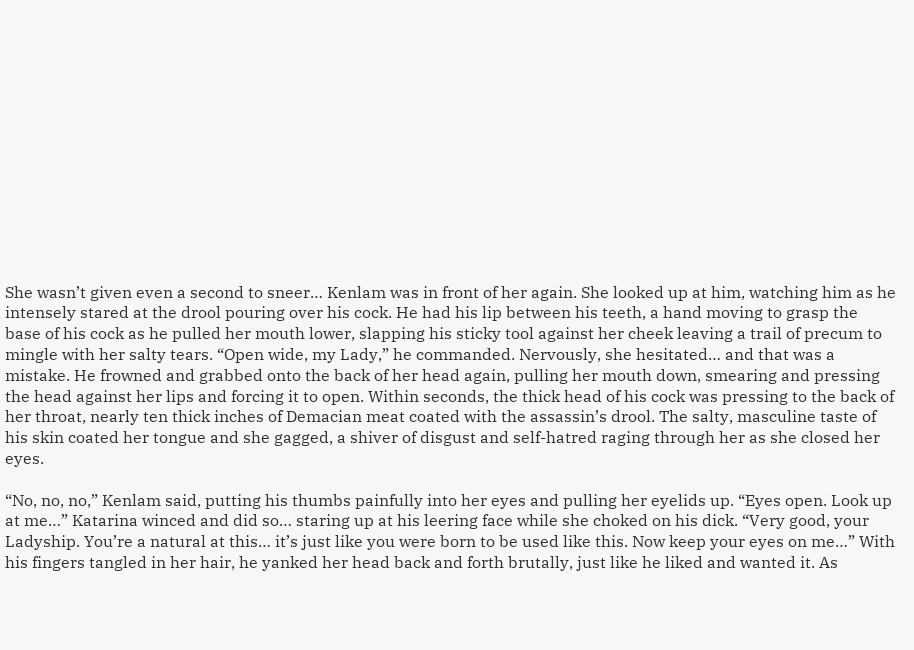She wasn’t given even a second to sneer… Kenlam was in front of her again. She looked up at him, watching him as he intensely stared at the drool pouring over his cock. He had his lip between his teeth, a hand moving to grasp the base of his cock as he pulled her mouth lower, slapping his sticky tool against her cheek leaving a trail of precum to mingle with her salty tears. “Open wide, my Lady,” he commanded. Nervously, she hesitated… and that was a mistake. He frowned and grabbed onto the back of her head again, pulling her mouth down, smearing and pressing the head against her lips and forcing it to open. Within seconds, the thick head of his cock was pressing to the back of her throat, nearly ten thick inches of Demacian meat coated with the assassin’s drool. The salty, masculine taste of his skin coated her tongue and she gagged, a shiver of disgust and self-hatred raging through her as she closed her eyes.

“No, no, no,” Kenlam said, putting his thumbs painfully into her eyes and pulling her eyelids up. “Eyes open. Look up at me…” Katarina winced and did so… staring up at his leering face while she choked on his dick. “Very good, your Ladyship. You’re a natural at this… it’s just like you were born to be used like this. Now keep your eyes on me…” With his fingers tangled in her hair, he yanked her head back and forth brutally, just like he liked and wanted it. As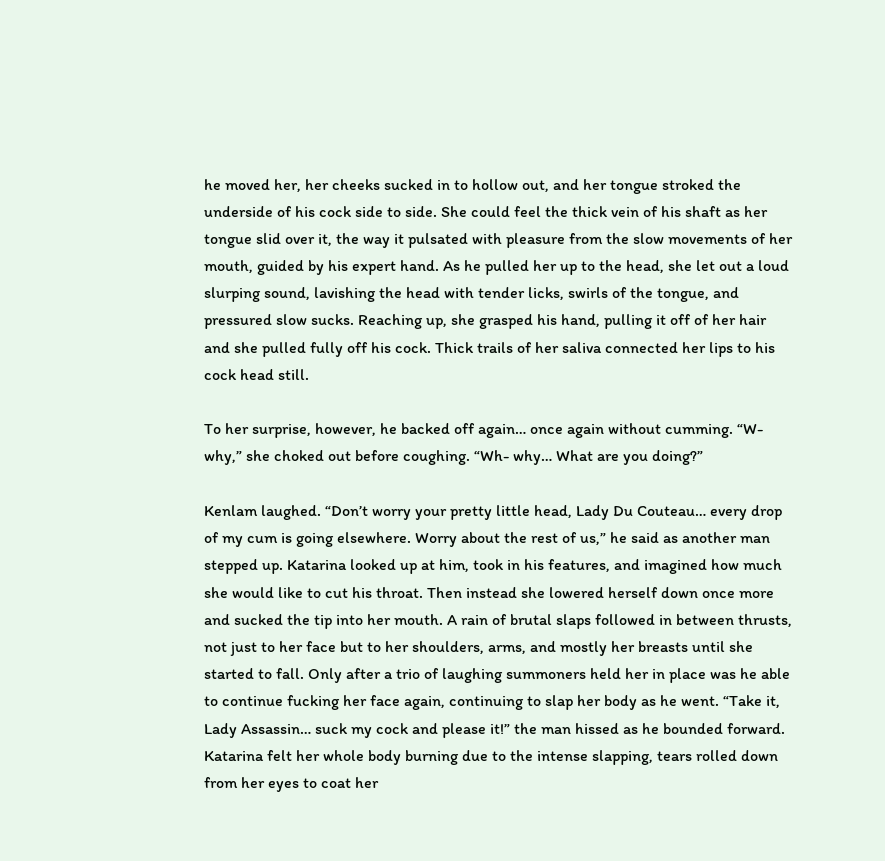he moved her, her cheeks sucked in to hollow out, and her tongue stroked the underside of his cock side to side. She could feel the thick vein of his shaft as her tongue slid over it, the way it pulsated with pleasure from the slow movements of her mouth, guided by his expert hand. As he pulled her up to the head, she let out a loud slurping sound, lavishing the head with tender licks, swirls of the tongue, and pressured slow sucks. Reaching up, she grasped his hand, pulling it off of her hair and she pulled fully off his cock. Thick trails of her saliva connected her lips to his cock head still.

To her surprise, however, he backed off again… once again without cumming. “W- why,” she choked out before coughing. “Wh- why… What are you doing?”

Kenlam laughed. “Don’t worry your pretty little head, Lady Du Couteau… every drop of my cum is going elsewhere. Worry about the rest of us,” he said as another man stepped up. Katarina looked up at him, took in his features, and imagined how much she would like to cut his throat. Then instead she lowered herself down once more and sucked the tip into her mouth. A rain of brutal slaps followed in between thrusts, not just to her face but to her shoulders, arms, and mostly her breasts until she started to fall. Only after a trio of laughing summoners held her in place was he able to continue fucking her face again, continuing to slap her body as he went. “Take it, Lady Assassin… suck my cock and please it!” the man hissed as he bounded forward. Katarina felt her whole body burning due to the intense slapping, tears rolled down from her eyes to coat her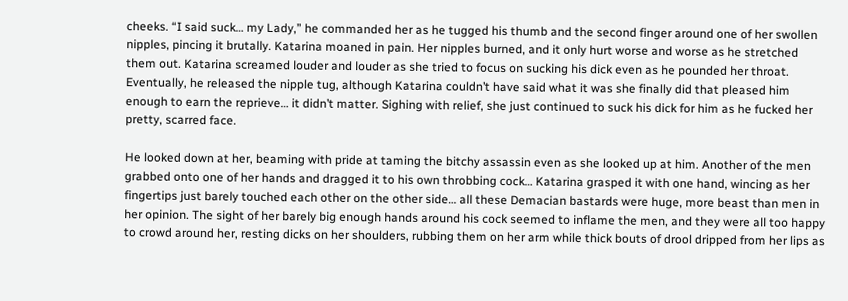cheeks. “I said suck… my Lady,” he commanded her as he tugged his thumb and the second finger around one of her swollen nipples, pincing it brutally. Katarina moaned in pain. Her nipples burned, and it only hurt worse and worse as he stretched them out. Katarina screamed louder and louder as she tried to focus on sucking his dick even as he pounded her throat. Eventually, he released the nipple tug, although Katarina couldn’t have said what it was she finally did that pleased him enough to earn the reprieve… it didn’t matter. Sighing with relief, she just continued to suck his dick for him as he fucked her pretty, scarred face.

He looked down at her, beaming with pride at taming the bitchy assassin even as she looked up at him. Another of the men grabbed onto one of her hands and dragged it to his own throbbing cock… Katarina grasped it with one hand, wincing as her fingertips just barely touched each other on the other side… all these Demacian bastards were huge, more beast than men in her opinion. The sight of her barely big enough hands around his cock seemed to inflame the men, and they were all too happy to crowd around her, resting dicks on her shoulders, rubbing them on her arm while thick bouts of drool dripped from her lips as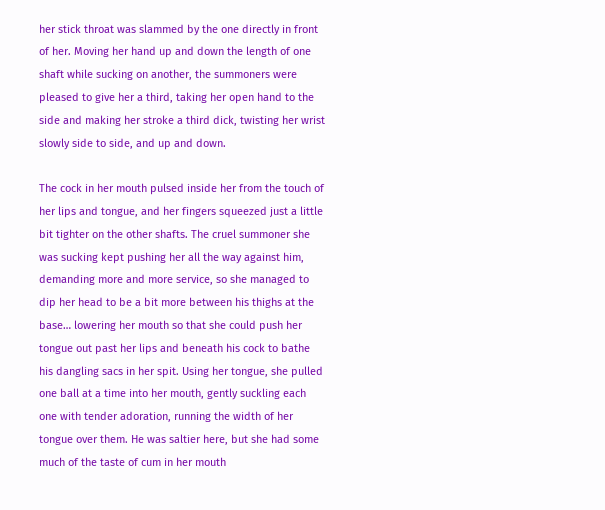her stick throat was slammed by the one directly in front of her. Moving her hand up and down the length of one shaft while sucking on another, the summoners were pleased to give her a third, taking her open hand to the side and making her stroke a third dick, twisting her wrist slowly side to side, and up and down.

The cock in her mouth pulsed inside her from the touch of her lips and tongue, and her fingers squeezed just a little bit tighter on the other shafts. The cruel summoner she was sucking kept pushing her all the way against him, demanding more and more service, so she managed to dip her head to be a bit more between his thighs at the base… lowering her mouth so that she could push her tongue out past her lips and beneath his cock to bathe his dangling sacs in her spit. Using her tongue, she pulled one ball at a time into her mouth, gently suckling each one with tender adoration, running the width of her tongue over them. He was saltier here, but she had some much of the taste of cum in her mouth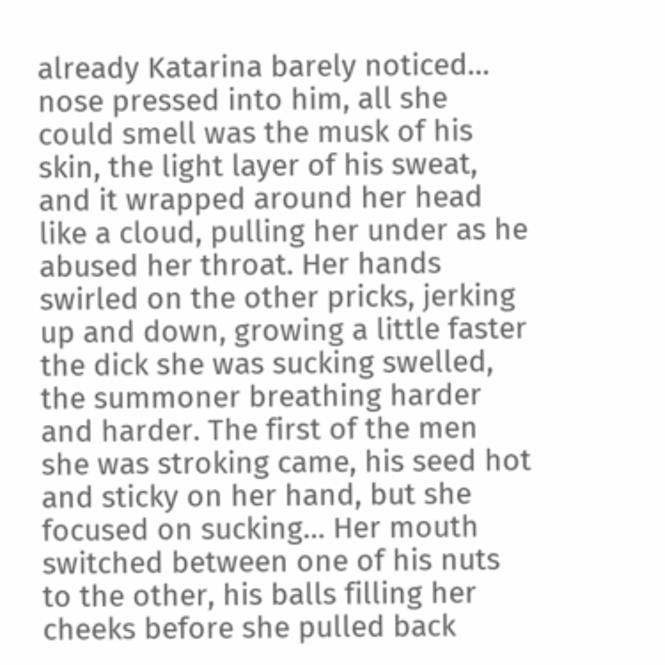already Katarina barely noticed… nose pressed into him, all she could smell was the musk of his skin, the light layer of his sweat, and it wrapped around her head like a cloud, pulling her under as he abused her throat. Her hands swirled on the other pricks, jerking up and down, growing a little faster the dick she was sucking swelled, the summoner breathing harder and harder. The first of the men she was stroking came, his seed hot and sticky on her hand, but she focused on sucking… Her mouth switched between one of his nuts to the other, his balls filling her cheeks before she pulled back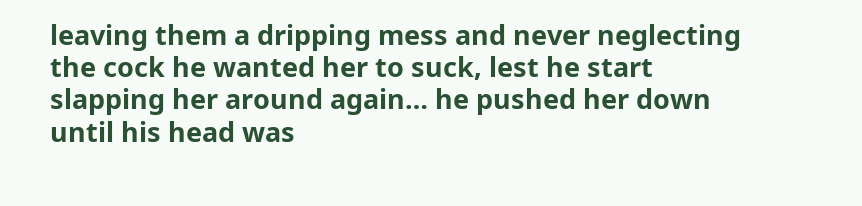leaving them a dripping mess and never neglecting the cock he wanted her to suck, lest he start slapping her around again… he pushed her down until his head was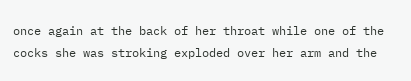once again at the back of her throat while one of the cocks she was stroking exploded over her arm and the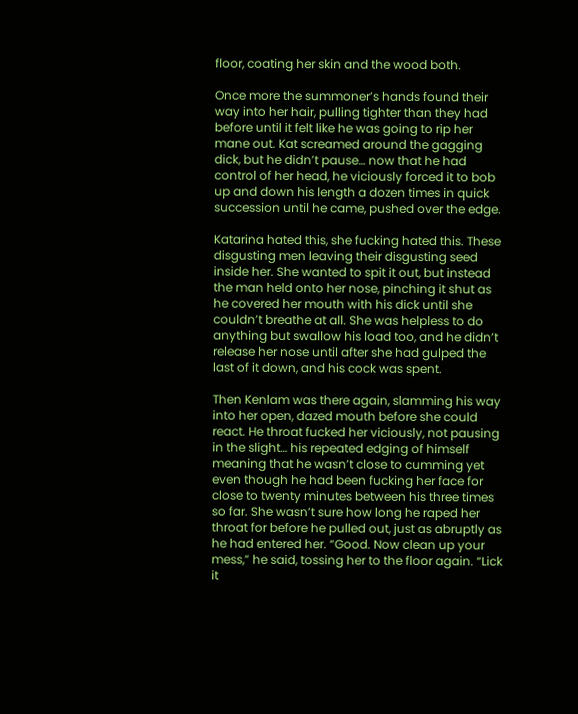floor, coating her skin and the wood both.

Once more the summoner’s hands found their way into her hair, pulling tighter than they had before until it felt like he was going to rip her mane out. Kat screamed around the gagging dick, but he didn’t pause… now that he had control of her head, he viciously forced it to bob up and down his length a dozen times in quick succession until he came, pushed over the edge.

Katarina hated this, she fucking hated this. These disgusting men leaving their disgusting seed inside her. She wanted to spit it out, but instead the man held onto her nose, pinching it shut as he covered her mouth with his dick until she couldn’t breathe at all. She was helpless to do anything but swallow his load too, and he didn’t release her nose until after she had gulped the last of it down, and his cock was spent.

Then Kenlam was there again, slamming his way into her open, dazed mouth before she could react. He throat fucked her viciously, not pausing in the slight… his repeated edging of himself meaning that he wasn’t close to cumming yet even though he had been fucking her face for close to twenty minutes between his three times so far. She wasn’t sure how long he raped her throat for before he pulled out, just as abruptly as he had entered her. “Good. Now clean up your mess,” he said, tossing her to the floor again. “Lick it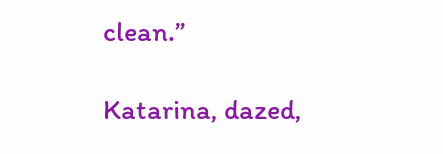clean.”

Katarina, dazed,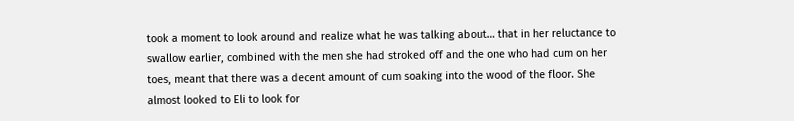took a moment to look around and realize what he was talking about… that in her reluctance to swallow earlier, combined with the men she had stroked off and the one who had cum on her toes, meant that there was a decent amount of cum soaking into the wood of the floor. She almost looked to Eli to look for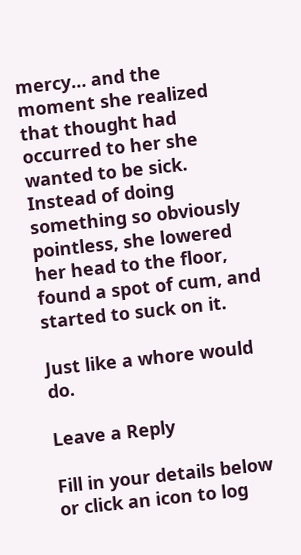mercy… and the moment she realized that thought had occurred to her she wanted to be sick. Instead of doing something so obviously pointless, she lowered her head to the floor, found a spot of cum, and started to suck on it.

Just like a whore would do.

Leave a Reply

Fill in your details below or click an icon to log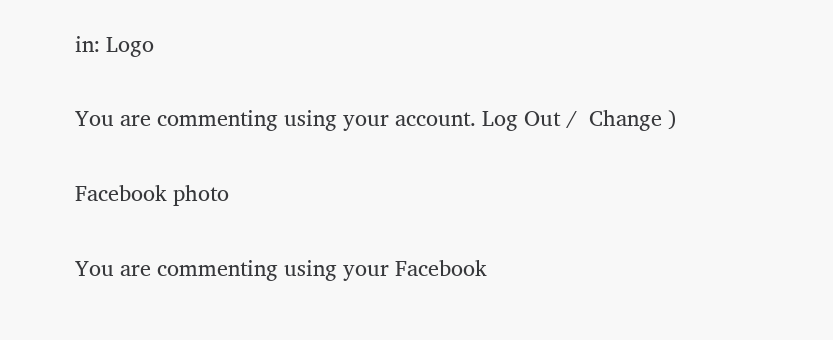in: Logo

You are commenting using your account. Log Out /  Change )

Facebook photo

You are commenting using your Facebook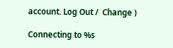account. Log Out /  Change )

Connecting to %s